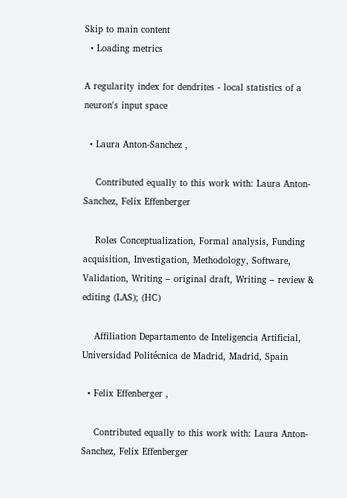Skip to main content
  • Loading metrics

A regularity index for dendrites - local statistics of a neuron's input space

  • Laura Anton-Sanchez ,

    Contributed equally to this work with: Laura Anton-Sanchez, Felix Effenberger

    Roles Conceptualization, Formal analysis, Funding acquisition, Investigation, Methodology, Software, Validation, Writing – original draft, Writing – review & editing (LAS); (HC)

    Affiliation Departamento de Inteligencia Artificial, Universidad Politécnica de Madrid, Madrid, Spain

  • Felix Effenberger ,

    Contributed equally to this work with: Laura Anton-Sanchez, Felix Effenberger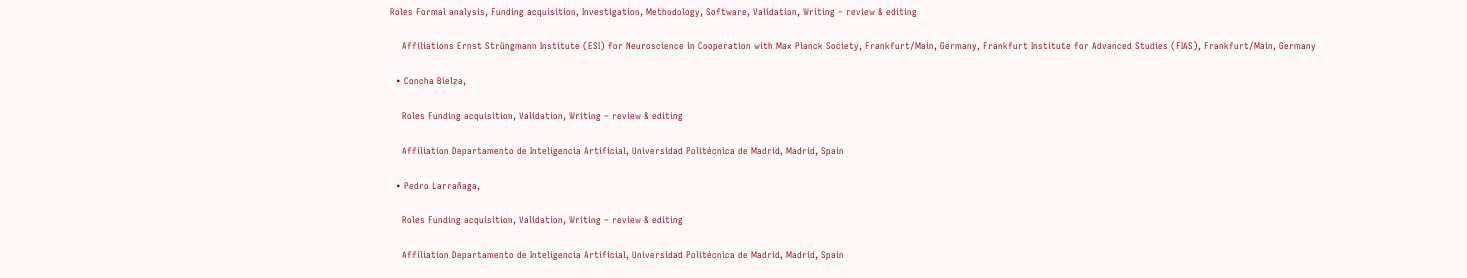Roles Formal analysis, Funding acquisition, Investigation, Methodology, Software, Validation, Writing – review & editing

    Affiliations Ernst Strüngmann Institute (ESI) for Neuroscience in Cooperation with Max Planck Society, Frankfurt/Main, Germany, Frankfurt Institute for Advanced Studies (FIAS), Frankfurt/Main, Germany

  • Concha Bielza,

    Roles Funding acquisition, Validation, Writing – review & editing

    Affiliation Departamento de Inteligencia Artificial, Universidad Politécnica de Madrid, Madrid, Spain

  • Pedro Larrañaga,

    Roles Funding acquisition, Validation, Writing – review & editing

    Affiliation Departamento de Inteligencia Artificial, Universidad Politécnica de Madrid, Madrid, Spain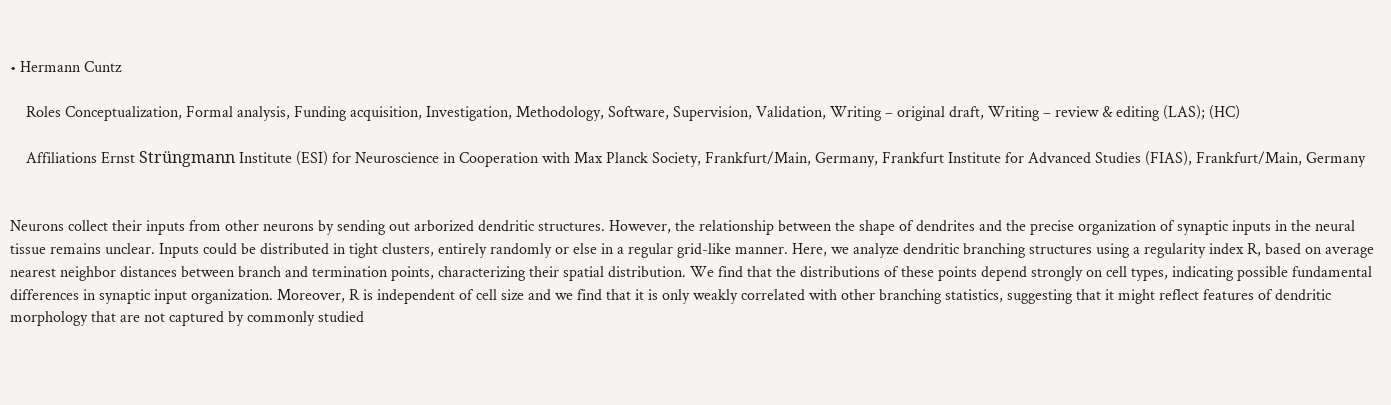• Hermann Cuntz

    Roles Conceptualization, Formal analysis, Funding acquisition, Investigation, Methodology, Software, Supervision, Validation, Writing – original draft, Writing – review & editing (LAS); (HC)

    Affiliations Ernst Strüngmann Institute (ESI) for Neuroscience in Cooperation with Max Planck Society, Frankfurt/Main, Germany, Frankfurt Institute for Advanced Studies (FIAS), Frankfurt/Main, Germany


Neurons collect their inputs from other neurons by sending out arborized dendritic structures. However, the relationship between the shape of dendrites and the precise organization of synaptic inputs in the neural tissue remains unclear. Inputs could be distributed in tight clusters, entirely randomly or else in a regular grid-like manner. Here, we analyze dendritic branching structures using a regularity index R, based on average nearest neighbor distances between branch and termination points, characterizing their spatial distribution. We find that the distributions of these points depend strongly on cell types, indicating possible fundamental differences in synaptic input organization. Moreover, R is independent of cell size and we find that it is only weakly correlated with other branching statistics, suggesting that it might reflect features of dendritic morphology that are not captured by commonly studied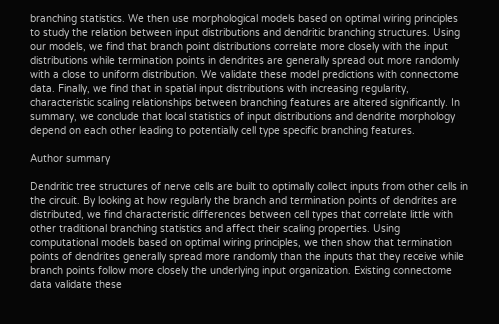branching statistics. We then use morphological models based on optimal wiring principles to study the relation between input distributions and dendritic branching structures. Using our models, we find that branch point distributions correlate more closely with the input distributions while termination points in dendrites are generally spread out more randomly with a close to uniform distribution. We validate these model predictions with connectome data. Finally, we find that in spatial input distributions with increasing regularity, characteristic scaling relationships between branching features are altered significantly. In summary, we conclude that local statistics of input distributions and dendrite morphology depend on each other leading to potentially cell type specific branching features.

Author summary

Dendritic tree structures of nerve cells are built to optimally collect inputs from other cells in the circuit. By looking at how regularly the branch and termination points of dendrites are distributed, we find characteristic differences between cell types that correlate little with other traditional branching statistics and affect their scaling properties. Using computational models based on optimal wiring principles, we then show that termination points of dendrites generally spread more randomly than the inputs that they receive while branch points follow more closely the underlying input organization. Existing connectome data validate these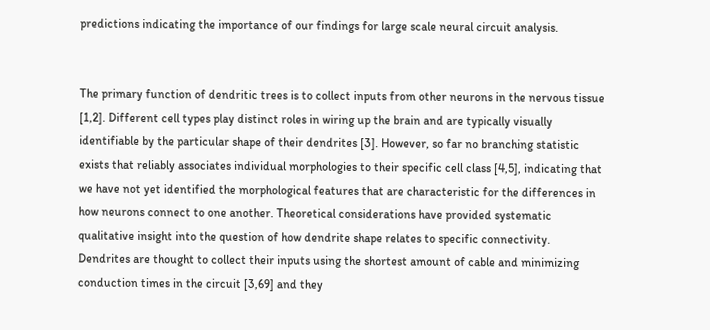predictions indicating the importance of our findings for large scale neural circuit analysis.


The primary function of dendritic trees is to collect inputs from other neurons in the nervous tissue [1,2]. Different cell types play distinct roles in wiring up the brain and are typically visually identifiable by the particular shape of their dendrites [3]. However, so far no branching statistic exists that reliably associates individual morphologies to their specific cell class [4,5], indicating that we have not yet identified the morphological features that are characteristic for the differences in how neurons connect to one another. Theoretical considerations have provided systematic qualitative insight into the question of how dendrite shape relates to specific connectivity. Dendrites are thought to collect their inputs using the shortest amount of cable and minimizing conduction times in the circuit [3,69] and they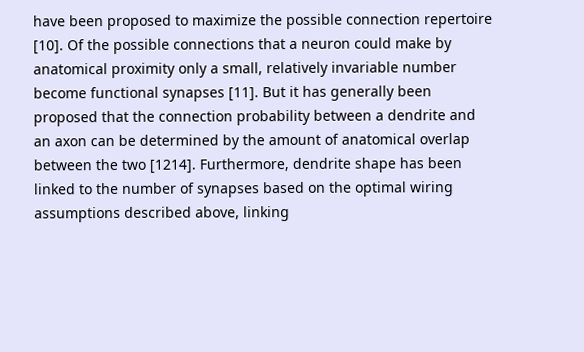have been proposed to maximize the possible connection repertoire [10]. Of the possible connections that a neuron could make by anatomical proximity only a small, relatively invariable number become functional synapses [11]. But it has generally been proposed that the connection probability between a dendrite and an axon can be determined by the amount of anatomical overlap between the two [1214]. Furthermore, dendrite shape has been linked to the number of synapses based on the optimal wiring assumptions described above, linking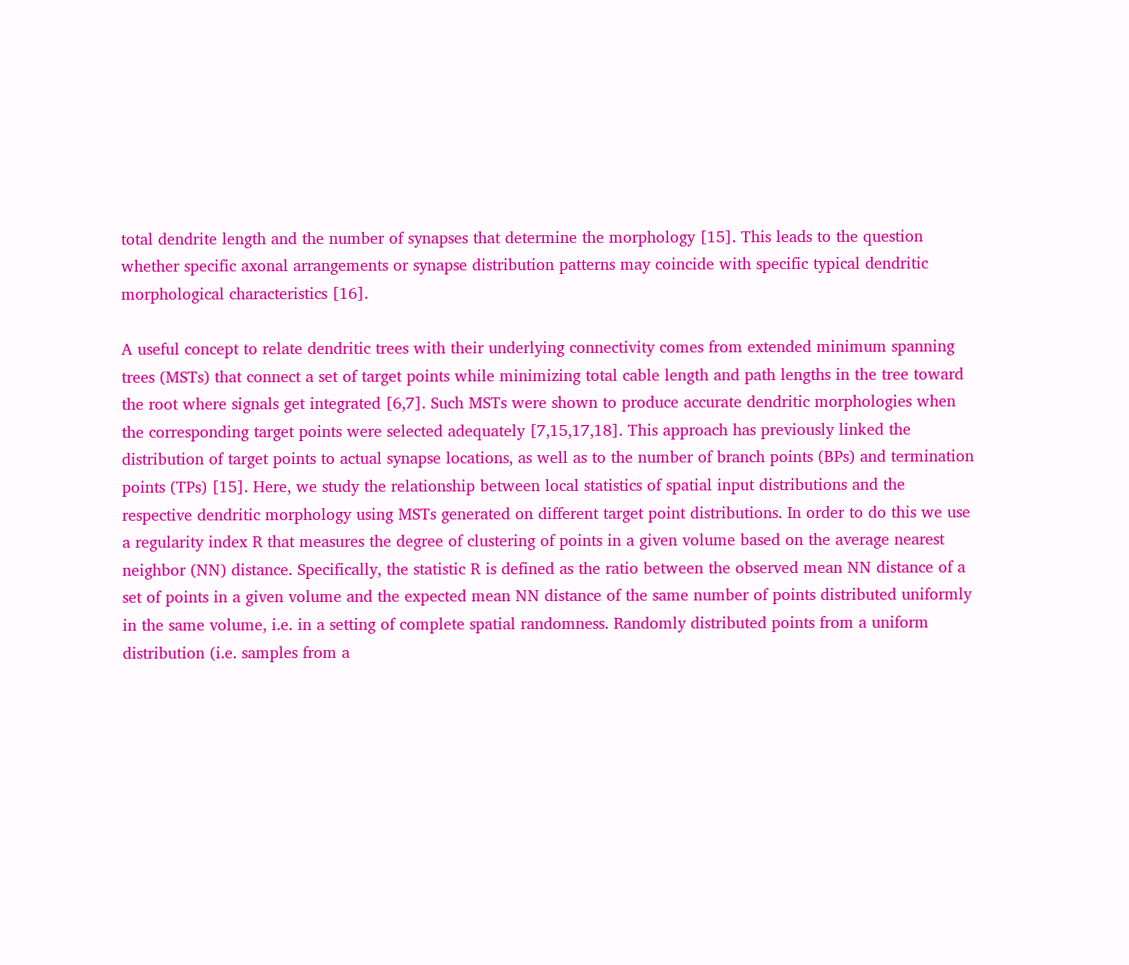total dendrite length and the number of synapses that determine the morphology [15]. This leads to the question whether specific axonal arrangements or synapse distribution patterns may coincide with specific typical dendritic morphological characteristics [16].

A useful concept to relate dendritic trees with their underlying connectivity comes from extended minimum spanning trees (MSTs) that connect a set of target points while minimizing total cable length and path lengths in the tree toward the root where signals get integrated [6,7]. Such MSTs were shown to produce accurate dendritic morphologies when the corresponding target points were selected adequately [7,15,17,18]. This approach has previously linked the distribution of target points to actual synapse locations, as well as to the number of branch points (BPs) and termination points (TPs) [15]. Here, we study the relationship between local statistics of spatial input distributions and the respective dendritic morphology using MSTs generated on different target point distributions. In order to do this we use a regularity index R that measures the degree of clustering of points in a given volume based on the average nearest neighbor (NN) distance. Specifically, the statistic R is defined as the ratio between the observed mean NN distance of a set of points in a given volume and the expected mean NN distance of the same number of points distributed uniformly in the same volume, i.e. in a setting of complete spatial randomness. Randomly distributed points from a uniform distribution (i.e. samples from a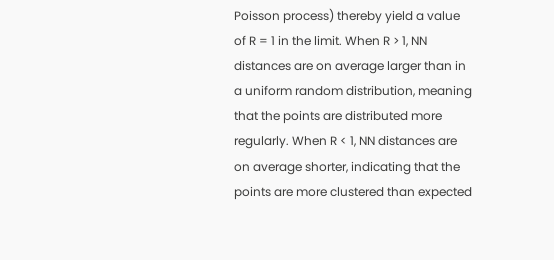Poisson process) thereby yield a value of R = 1 in the limit. When R > 1, NN distances are on average larger than in a uniform random distribution, meaning that the points are distributed more regularly. When R < 1, NN distances are on average shorter, indicating that the points are more clustered than expected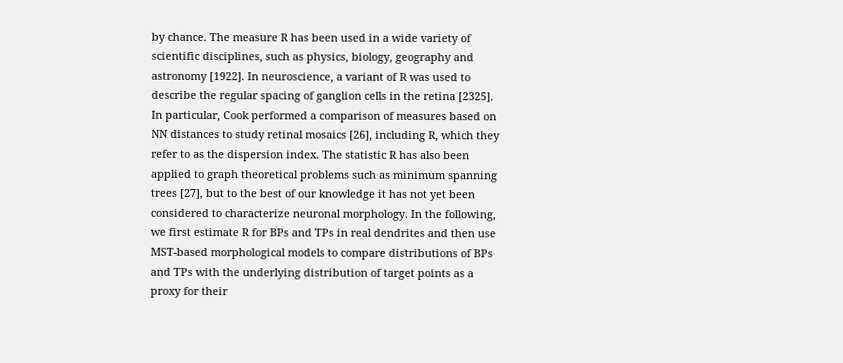by chance. The measure R has been used in a wide variety of scientific disciplines, such as physics, biology, geography and astronomy [1922]. In neuroscience, a variant of R was used to describe the regular spacing of ganglion cells in the retina [2325]. In particular, Cook performed a comparison of measures based on NN distances to study retinal mosaics [26], including R, which they refer to as the dispersion index. The statistic R has also been applied to graph theoretical problems such as minimum spanning trees [27], but to the best of our knowledge it has not yet been considered to characterize neuronal morphology. In the following, we first estimate R for BPs and TPs in real dendrites and then use MST-based morphological models to compare distributions of BPs and TPs with the underlying distribution of target points as a proxy for their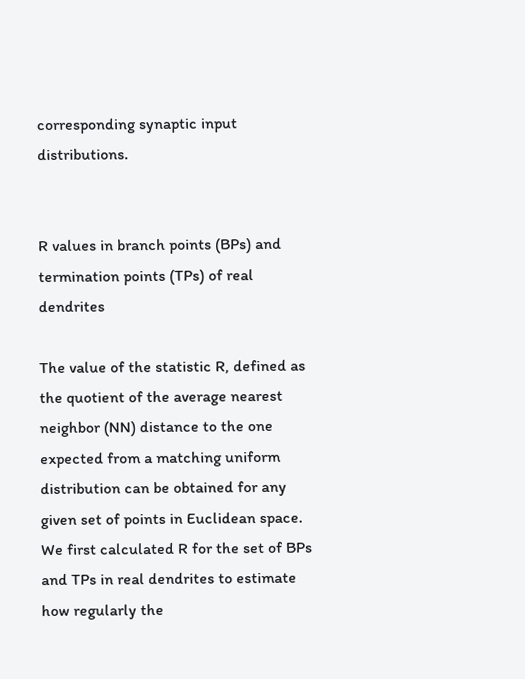corresponding synaptic input distributions.


R values in branch points (BPs) and termination points (TPs) of real dendrites

The value of the statistic R, defined as the quotient of the average nearest neighbor (NN) distance to the one expected from a matching uniform distribution can be obtained for any given set of points in Euclidean space. We first calculated R for the set of BPs and TPs in real dendrites to estimate how regularly the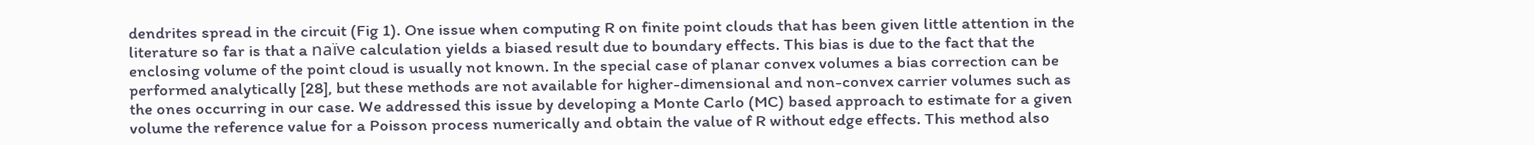dendrites spread in the circuit (Fig 1). One issue when computing R on finite point clouds that has been given little attention in the literature so far is that a naïve calculation yields a biased result due to boundary effects. This bias is due to the fact that the enclosing volume of the point cloud is usually not known. In the special case of planar convex volumes a bias correction can be performed analytically [28], but these methods are not available for higher-dimensional and non-convex carrier volumes such as the ones occurring in our case. We addressed this issue by developing a Monte Carlo (MC) based approach to estimate for a given volume the reference value for a Poisson process numerically and obtain the value of R without edge effects. This method also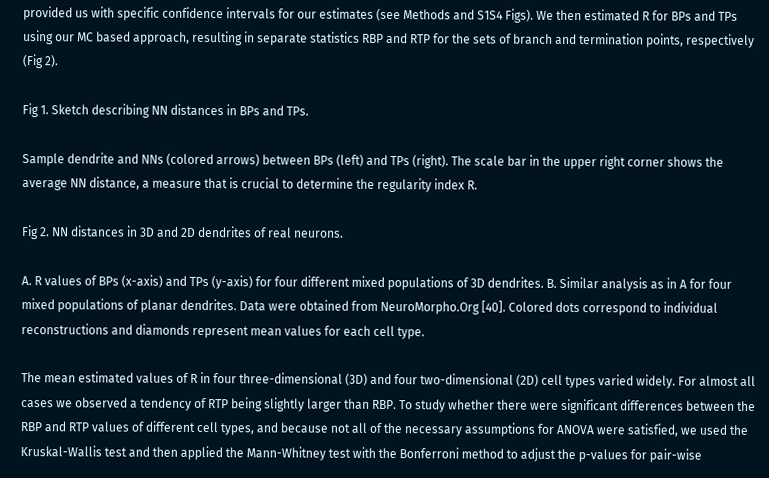provided us with specific confidence intervals for our estimates (see Methods and S1S4 Figs). We then estimated R for BPs and TPs using our MC based approach, resulting in separate statistics RBP and RTP for the sets of branch and termination points, respectively (Fig 2).

Fig 1. Sketch describing NN distances in BPs and TPs.

Sample dendrite and NNs (colored arrows) between BPs (left) and TPs (right). The scale bar in the upper right corner shows the average NN distance, a measure that is crucial to determine the regularity index R.

Fig 2. NN distances in 3D and 2D dendrites of real neurons.

A. R values of BPs (x-axis) and TPs (y-axis) for four different mixed populations of 3D dendrites. B. Similar analysis as in A for four mixed populations of planar dendrites. Data were obtained from NeuroMorpho.Org [40]. Colored dots correspond to individual reconstructions and diamonds represent mean values for each cell type.

The mean estimated values of R in four three-dimensional (3D) and four two-dimensional (2D) cell types varied widely. For almost all cases we observed a tendency of RTP being slightly larger than RBP. To study whether there were significant differences between the RBP and RTP values of different cell types, and because not all of the necessary assumptions for ANOVA were satisfied, we used the Kruskal-Wallis test and then applied the Mann-Whitney test with the Bonferroni method to adjust the p-values for pair-wise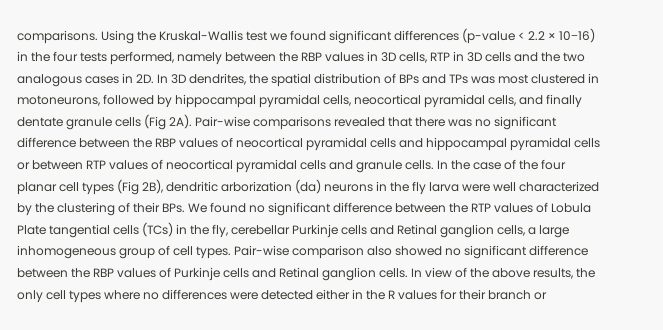comparisons. Using the Kruskal-Wallis test we found significant differences (p-value < 2.2 × 10−16) in the four tests performed, namely between the RBP values in 3D cells, RTP in 3D cells and the two analogous cases in 2D. In 3D dendrites, the spatial distribution of BPs and TPs was most clustered in motoneurons, followed by hippocampal pyramidal cells, neocortical pyramidal cells, and finally dentate granule cells (Fig 2A). Pair-wise comparisons revealed that there was no significant difference between the RBP values of neocortical pyramidal cells and hippocampal pyramidal cells or between RTP values of neocortical pyramidal cells and granule cells. In the case of the four planar cell types (Fig 2B), dendritic arborization (da) neurons in the fly larva were well characterized by the clustering of their BPs. We found no significant difference between the RTP values of Lobula Plate tangential cells (TCs) in the fly, cerebellar Purkinje cells and Retinal ganglion cells, a large inhomogeneous group of cell types. Pair-wise comparison also showed no significant difference between the RBP values of Purkinje cells and Retinal ganglion cells. In view of the above results, the only cell types where no differences were detected either in the R values for their branch or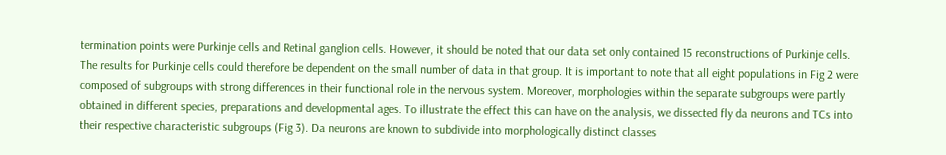termination points were Purkinje cells and Retinal ganglion cells. However, it should be noted that our data set only contained 15 reconstructions of Purkinje cells. The results for Purkinje cells could therefore be dependent on the small number of data in that group. It is important to note that all eight populations in Fig 2 were composed of subgroups with strong differences in their functional role in the nervous system. Moreover, morphologies within the separate subgroups were partly obtained in different species, preparations and developmental ages. To illustrate the effect this can have on the analysis, we dissected fly da neurons and TCs into their respective characteristic subgroups (Fig 3). Da neurons are known to subdivide into morphologically distinct classes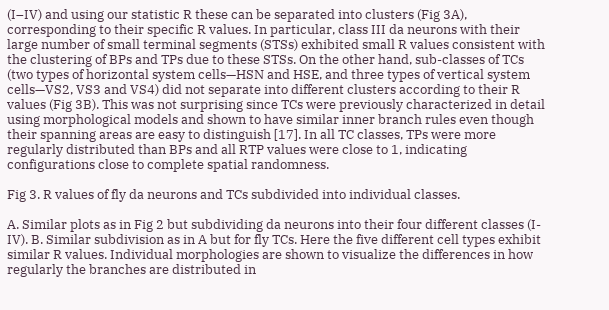(I–IV) and using our statistic R these can be separated into clusters (Fig 3A), corresponding to their specific R values. In particular, class III da neurons with their large number of small terminal segments (STSs) exhibited small R values consistent with the clustering of BPs and TPs due to these STSs. On the other hand, sub-classes of TCs (two types of horizontal system cells—HSN and HSE, and three types of vertical system cells—VS2, VS3 and VS4) did not separate into different clusters according to their R values (Fig 3B). This was not surprising since TCs were previously characterized in detail using morphological models and shown to have similar inner branch rules even though their spanning areas are easy to distinguish [17]. In all TC classes, TPs were more regularly distributed than BPs and all RTP values were close to 1, indicating configurations close to complete spatial randomness.

Fig 3. R values of fly da neurons and TCs subdivided into individual classes.

A. Similar plots as in Fig 2 but subdividing da neurons into their four different classes (I-IV). B. Similar subdivision as in A but for fly TCs. Here the five different cell types exhibit similar R values. Individual morphologies are shown to visualize the differences in how regularly the branches are distributed in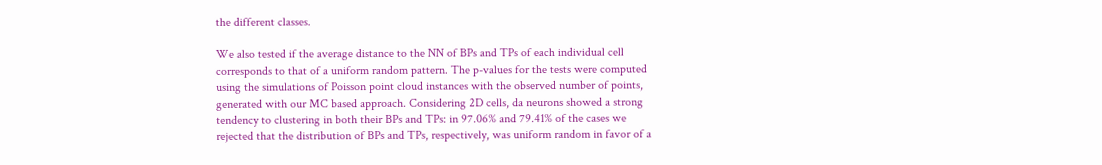the different classes.

We also tested if the average distance to the NN of BPs and TPs of each individual cell corresponds to that of a uniform random pattern. The p-values for the tests were computed using the simulations of Poisson point cloud instances with the observed number of points, generated with our MC based approach. Considering 2D cells, da neurons showed a strong tendency to clustering in both their BPs and TPs: in 97.06% and 79.41% of the cases we rejected that the distribution of BPs and TPs, respectively, was uniform random in favor of a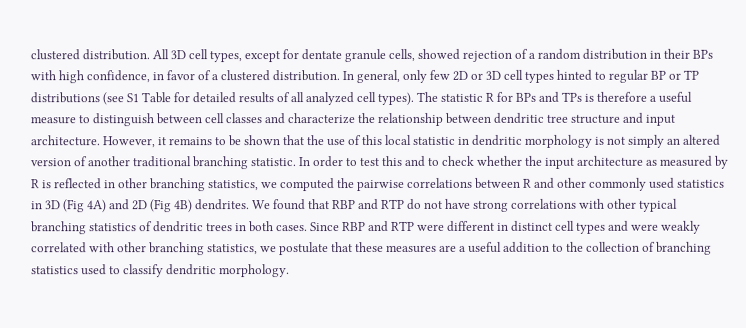clustered distribution. All 3D cell types, except for dentate granule cells, showed rejection of a random distribution in their BPs with high confidence, in favor of a clustered distribution. In general, only few 2D or 3D cell types hinted to regular BP or TP distributions (see S1 Table for detailed results of all analyzed cell types). The statistic R for BPs and TPs is therefore a useful measure to distinguish between cell classes and characterize the relationship between dendritic tree structure and input architecture. However, it remains to be shown that the use of this local statistic in dendritic morphology is not simply an altered version of another traditional branching statistic. In order to test this and to check whether the input architecture as measured by R is reflected in other branching statistics, we computed the pairwise correlations between R and other commonly used statistics in 3D (Fig 4A) and 2D (Fig 4B) dendrites. We found that RBP and RTP do not have strong correlations with other typical branching statistics of dendritic trees in both cases. Since RBP and RTP were different in distinct cell types and were weakly correlated with other branching statistics, we postulate that these measures are a useful addition to the collection of branching statistics used to classify dendritic morphology.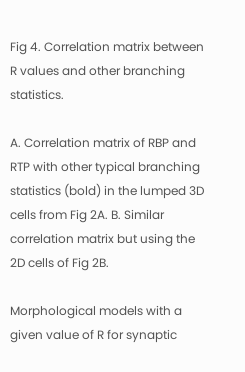Fig 4. Correlation matrix between R values and other branching statistics.

A. Correlation matrix of RBP and RTP with other typical branching statistics (bold) in the lumped 3D cells from Fig 2A. B. Similar correlation matrix but using the 2D cells of Fig 2B.

Morphological models with a given value of R for synaptic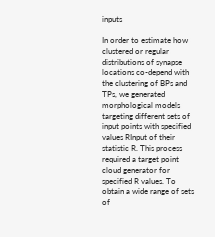inputs

In order to estimate how clustered or regular distributions of synapse locations co-depend with the clustering of BPs and TPs, we generated morphological models targeting different sets of input points with specified values RInput of their statistic R. This process required a target point cloud generator for specified R values. To obtain a wide range of sets of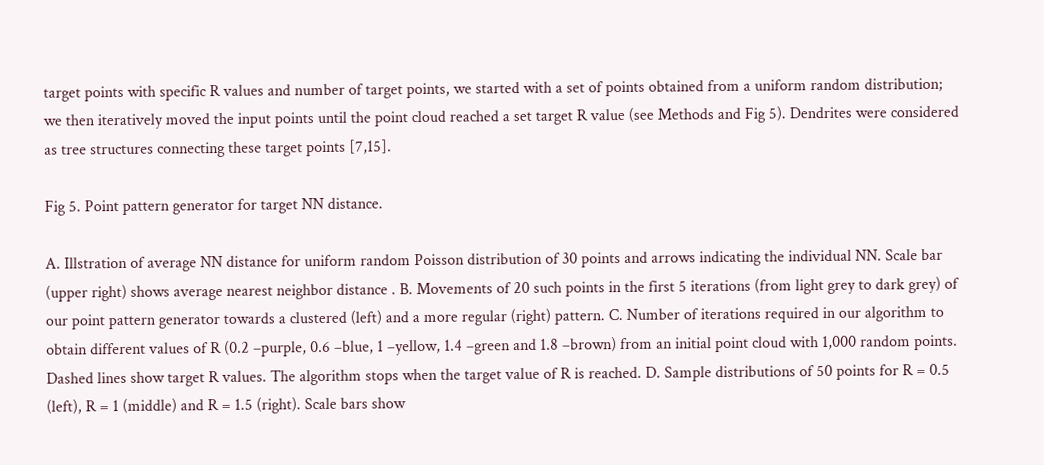target points with specific R values and number of target points, we started with a set of points obtained from a uniform random distribution; we then iteratively moved the input points until the point cloud reached a set target R value (see Methods and Fig 5). Dendrites were considered as tree structures connecting these target points [7,15].

Fig 5. Point pattern generator for target NN distance.

A. Illstration of average NN distance for uniform random Poisson distribution of 30 points and arrows indicating the individual NN. Scale bar (upper right) shows average nearest neighbor distance . B. Movements of 20 such points in the first 5 iterations (from light grey to dark grey) of our point pattern generator towards a clustered (left) and a more regular (right) pattern. C. Number of iterations required in our algorithm to obtain different values of R (0.2 –purple, 0.6 –blue, 1 –yellow, 1.4 –green and 1.8 –brown) from an initial point cloud with 1,000 random points. Dashed lines show target R values. The algorithm stops when the target value of R is reached. D. Sample distributions of 50 points for R = 0.5 (left), R = 1 (middle) and R = 1.5 (right). Scale bars show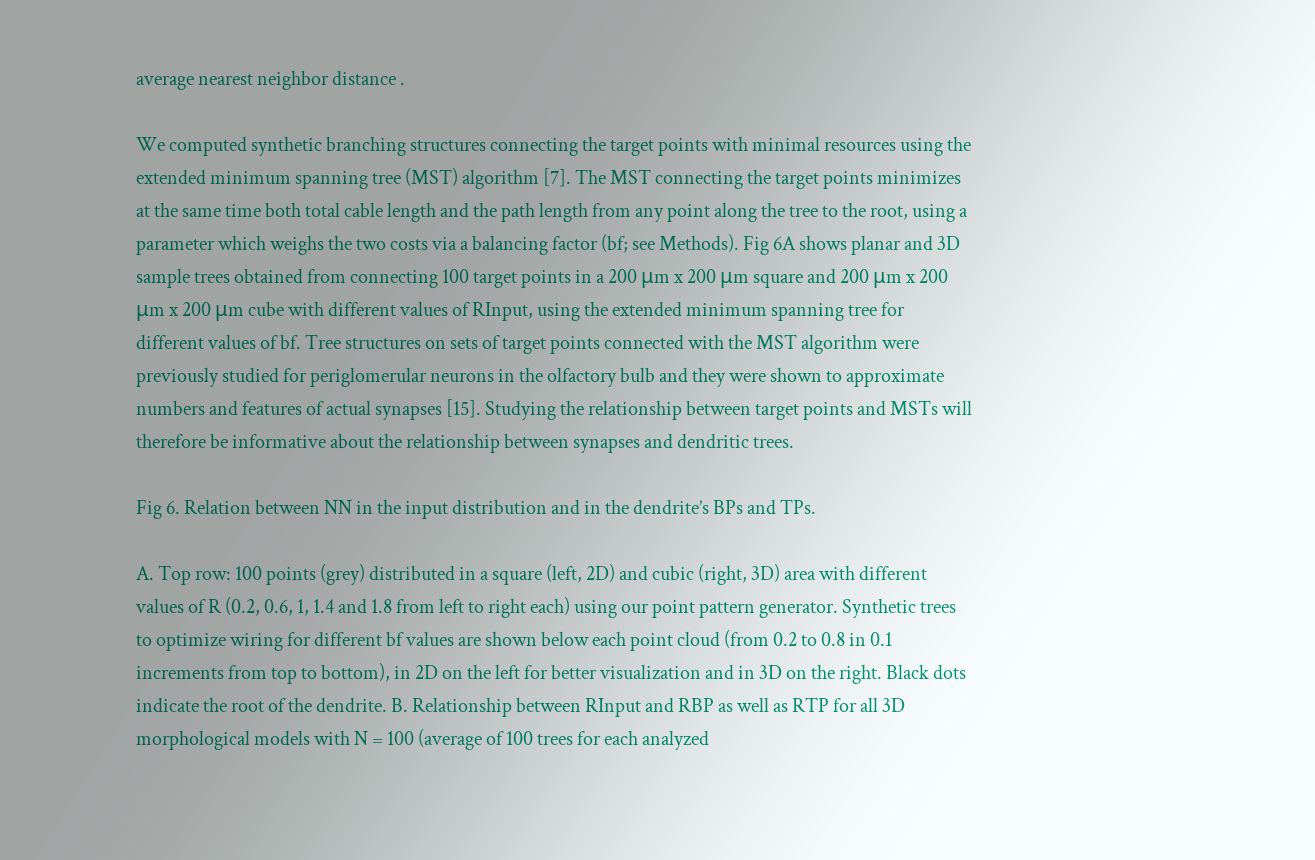average nearest neighbor distance .

We computed synthetic branching structures connecting the target points with minimal resources using the extended minimum spanning tree (MST) algorithm [7]. The MST connecting the target points minimizes at the same time both total cable length and the path length from any point along the tree to the root, using a parameter which weighs the two costs via a balancing factor (bf; see Methods). Fig 6A shows planar and 3D sample trees obtained from connecting 100 target points in a 200 μm x 200 μm square and 200 μm x 200 μm x 200 μm cube with different values of RInput, using the extended minimum spanning tree for different values of bf. Tree structures on sets of target points connected with the MST algorithm were previously studied for periglomerular neurons in the olfactory bulb and they were shown to approximate numbers and features of actual synapses [15]. Studying the relationship between target points and MSTs will therefore be informative about the relationship between synapses and dendritic trees.

Fig 6. Relation between NN in the input distribution and in the dendrite’s BPs and TPs.

A. Top row: 100 points (grey) distributed in a square (left, 2D) and cubic (right, 3D) area with different values of R (0.2, 0.6, 1, 1.4 and 1.8 from left to right each) using our point pattern generator. Synthetic trees to optimize wiring for different bf values are shown below each point cloud (from 0.2 to 0.8 in 0.1 increments from top to bottom), in 2D on the left for better visualization and in 3D on the right. Black dots indicate the root of the dendrite. B. Relationship between RInput and RBP as well as RTP for all 3D morphological models with N = 100 (average of 100 trees for each analyzed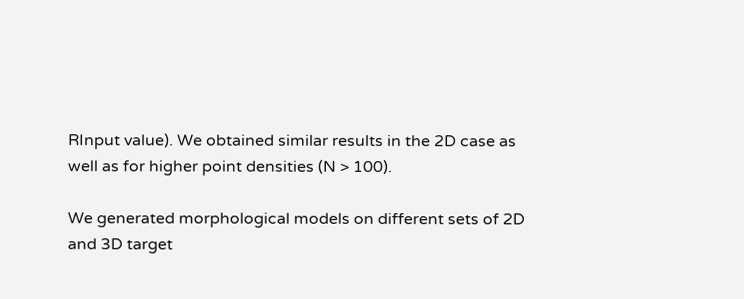RInput value). We obtained similar results in the 2D case as well as for higher point densities (N > 100).

We generated morphological models on different sets of 2D and 3D target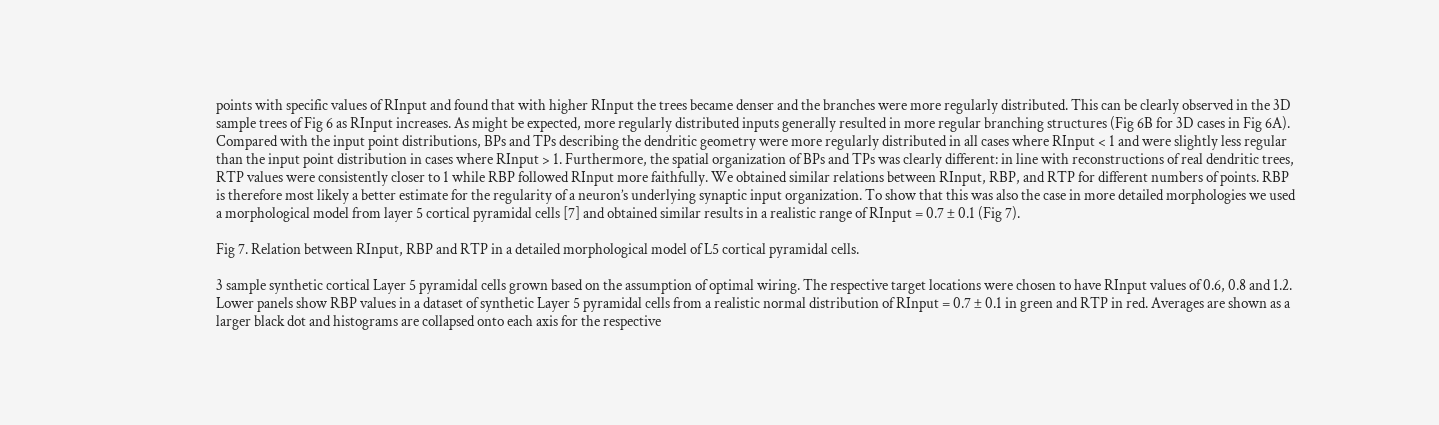points with specific values of RInput and found that with higher RInput the trees became denser and the branches were more regularly distributed. This can be clearly observed in the 3D sample trees of Fig 6 as RInput increases. As might be expected, more regularly distributed inputs generally resulted in more regular branching structures (Fig 6B for 3D cases in Fig 6A). Compared with the input point distributions, BPs and TPs describing the dendritic geometry were more regularly distributed in all cases where RInput < 1 and were slightly less regular than the input point distribution in cases where RInput > 1. Furthermore, the spatial organization of BPs and TPs was clearly different: in line with reconstructions of real dendritic trees, RTP values were consistently closer to 1 while RBP followed RInput more faithfully. We obtained similar relations between RInput, RBP, and RTP for different numbers of points. RBP is therefore most likely a better estimate for the regularity of a neuron’s underlying synaptic input organization. To show that this was also the case in more detailed morphologies we used a morphological model from layer 5 cortical pyramidal cells [7] and obtained similar results in a realistic range of RInput = 0.7 ± 0.1 (Fig 7).

Fig 7. Relation between RInput, RBP and RTP in a detailed morphological model of L5 cortical pyramidal cells.

3 sample synthetic cortical Layer 5 pyramidal cells grown based on the assumption of optimal wiring. The respective target locations were chosen to have RInput values of 0.6, 0.8 and 1.2. Lower panels show RBP values in a dataset of synthetic Layer 5 pyramidal cells from a realistic normal distribution of RInput = 0.7 ± 0.1 in green and RTP in red. Averages are shown as a larger black dot and histograms are collapsed onto each axis for the respective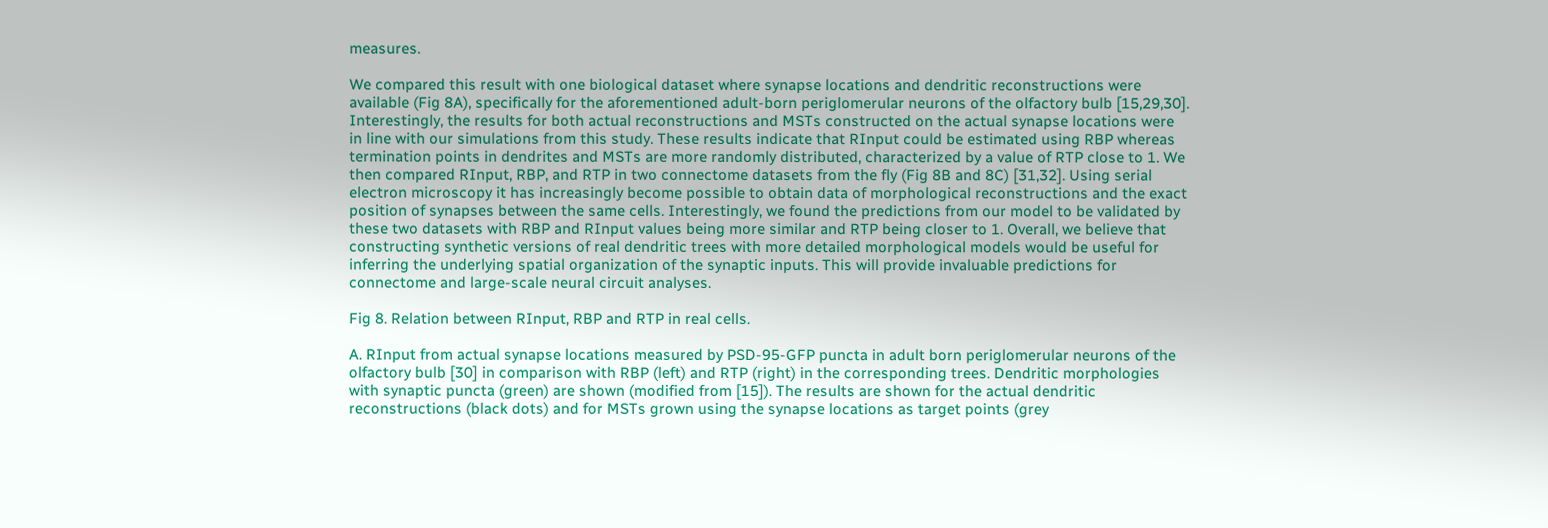measures.

We compared this result with one biological dataset where synapse locations and dendritic reconstructions were available (Fig 8A), specifically for the aforementioned adult-born periglomerular neurons of the olfactory bulb [15,29,30]. Interestingly, the results for both actual reconstructions and MSTs constructed on the actual synapse locations were in line with our simulations from this study. These results indicate that RInput could be estimated using RBP whereas termination points in dendrites and MSTs are more randomly distributed, characterized by a value of RTP close to 1. We then compared RInput, RBP, and RTP in two connectome datasets from the fly (Fig 8B and 8C) [31,32]. Using serial electron microscopy it has increasingly become possible to obtain data of morphological reconstructions and the exact position of synapses between the same cells. Interestingly, we found the predictions from our model to be validated by these two datasets with RBP and RInput values being more similar and RTP being closer to 1. Overall, we believe that constructing synthetic versions of real dendritic trees with more detailed morphological models would be useful for inferring the underlying spatial organization of the synaptic inputs. This will provide invaluable predictions for connectome and large-scale neural circuit analyses.

Fig 8. Relation between RInput, RBP and RTP in real cells.

A. RInput from actual synapse locations measured by PSD-95-GFP puncta in adult born periglomerular neurons of the olfactory bulb [30] in comparison with RBP (left) and RTP (right) in the corresponding trees. Dendritic morphologies with synaptic puncta (green) are shown (modified from [15]). The results are shown for the actual dendritic reconstructions (black dots) and for MSTs grown using the synapse locations as target points (grey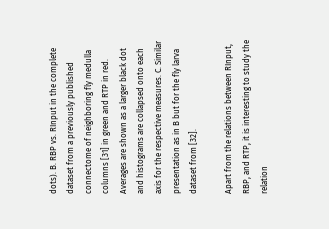dots). B. RBP vs. RInput in the complete dataset from a previously published connectome of neighboring fly medulla columns [31] in green and RTP in red. Averages are shown as a larger black dot and histograms are collapsed onto each axis for the respective measures. C. Similar presentation as in B but for the fly larva dataset from [32].

Apart from the relations between RInput, RBP, and RTP, it is interesting to study the relation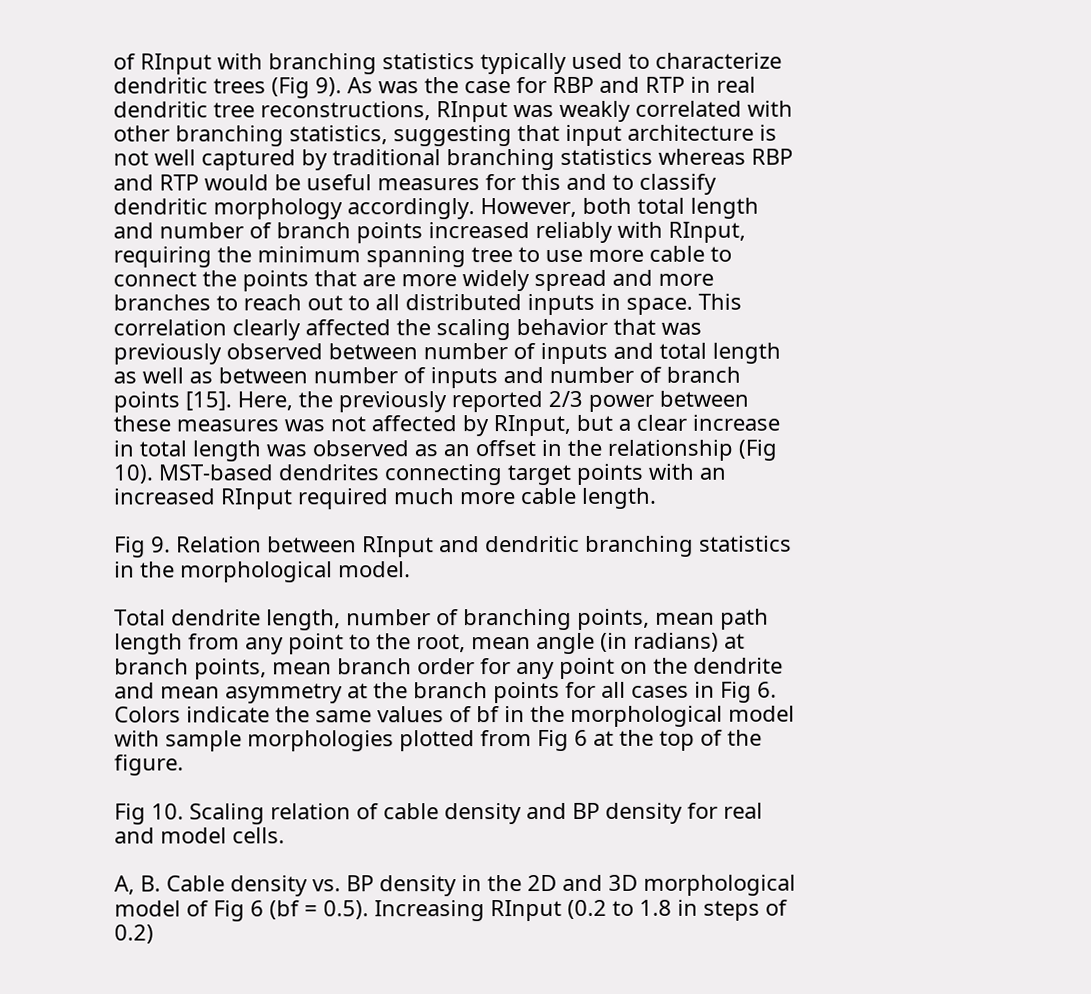of RInput with branching statistics typically used to characterize dendritic trees (Fig 9). As was the case for RBP and RTP in real dendritic tree reconstructions, RInput was weakly correlated with other branching statistics, suggesting that input architecture is not well captured by traditional branching statistics whereas RBP and RTP would be useful measures for this and to classify dendritic morphology accordingly. However, both total length and number of branch points increased reliably with RInput, requiring the minimum spanning tree to use more cable to connect the points that are more widely spread and more branches to reach out to all distributed inputs in space. This correlation clearly affected the scaling behavior that was previously observed between number of inputs and total length as well as between number of inputs and number of branch points [15]. Here, the previously reported 2/3 power between these measures was not affected by RInput, but a clear increase in total length was observed as an offset in the relationship (Fig 10). MST-based dendrites connecting target points with an increased RInput required much more cable length.

Fig 9. Relation between RInput and dendritic branching statistics in the morphological model.

Total dendrite length, number of branching points, mean path length from any point to the root, mean angle (in radians) at branch points, mean branch order for any point on the dendrite and mean asymmetry at the branch points for all cases in Fig 6. Colors indicate the same values of bf in the morphological model with sample morphologies plotted from Fig 6 at the top of the figure.

Fig 10. Scaling relation of cable density and BP density for real and model cells.

A, B. Cable density vs. BP density in the 2D and 3D morphological model of Fig 6 (bf = 0.5). Increasing RInput (0.2 to 1.8 in steps of 0.2)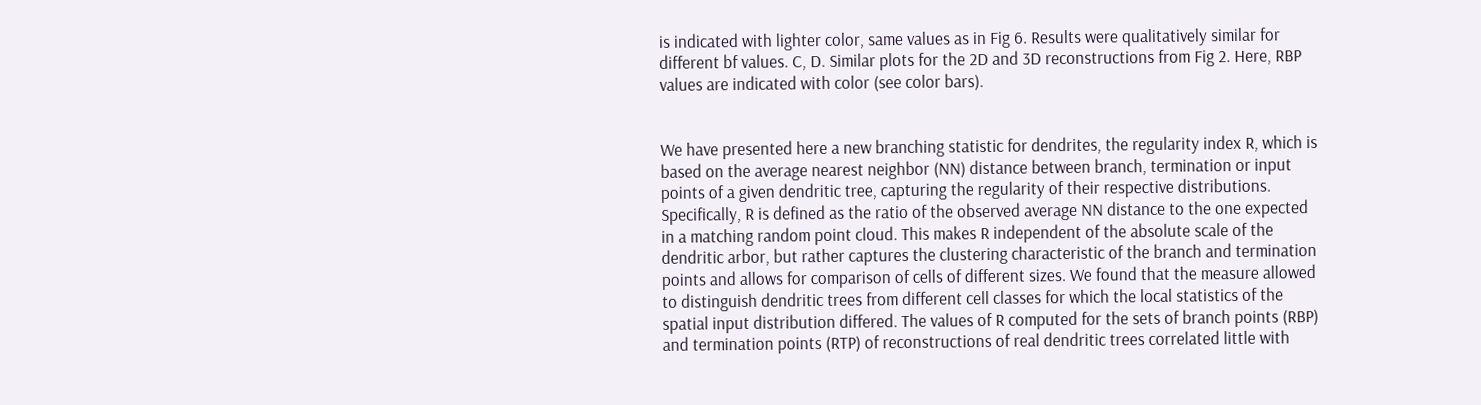is indicated with lighter color, same values as in Fig 6. Results were qualitatively similar for different bf values. C, D. Similar plots for the 2D and 3D reconstructions from Fig 2. Here, RBP values are indicated with color (see color bars).


We have presented here a new branching statistic for dendrites, the regularity index R, which is based on the average nearest neighbor (NN) distance between branch, termination or input points of a given dendritic tree, capturing the regularity of their respective distributions. Specifically, R is defined as the ratio of the observed average NN distance to the one expected in a matching random point cloud. This makes R independent of the absolute scale of the dendritic arbor, but rather captures the clustering characteristic of the branch and termination points and allows for comparison of cells of different sizes. We found that the measure allowed to distinguish dendritic trees from different cell classes for which the local statistics of the spatial input distribution differed. The values of R computed for the sets of branch points (RBP) and termination points (RTP) of reconstructions of real dendritic trees correlated little with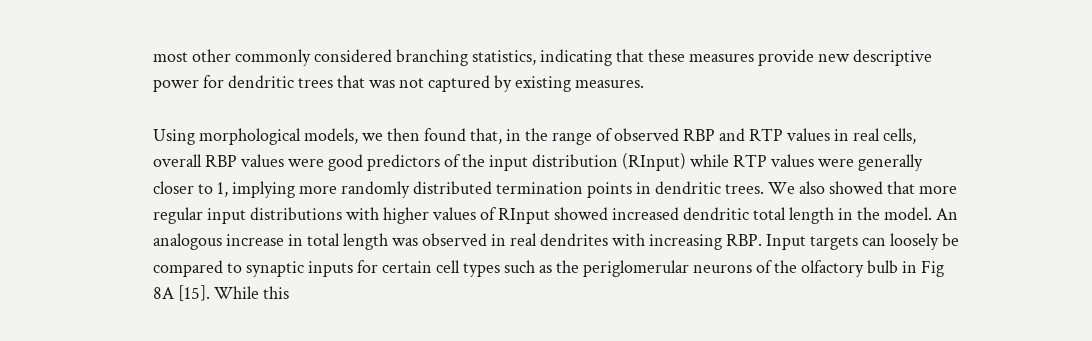most other commonly considered branching statistics, indicating that these measures provide new descriptive power for dendritic trees that was not captured by existing measures.

Using morphological models, we then found that, in the range of observed RBP and RTP values in real cells, overall RBP values were good predictors of the input distribution (RInput) while RTP values were generally closer to 1, implying more randomly distributed termination points in dendritic trees. We also showed that more regular input distributions with higher values of RInput showed increased dendritic total length in the model. An analogous increase in total length was observed in real dendrites with increasing RBP. Input targets can loosely be compared to synaptic inputs for certain cell types such as the periglomerular neurons of the olfactory bulb in Fig 8A [15]. While this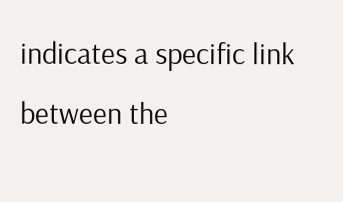indicates a specific link between the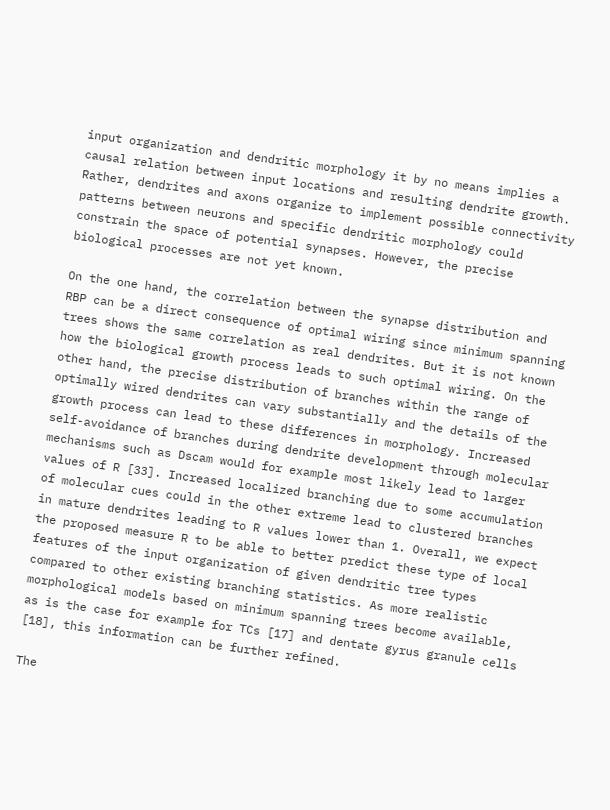input organization and dendritic morphology it by no means implies a causal relation between input locations and resulting dendrite growth. Rather, dendrites and axons organize to implement possible connectivity patterns between neurons and specific dendritic morphology could constrain the space of potential synapses. However, the precise biological processes are not yet known.

On the one hand, the correlation between the synapse distribution and RBP can be a direct consequence of optimal wiring since minimum spanning trees shows the same correlation as real dendrites. But it is not known how the biological growth process leads to such optimal wiring. On the other hand, the precise distribution of branches within the range of optimally wired dendrites can vary substantially and the details of the growth process can lead to these differences in morphology. Increased self-avoidance of branches during dendrite development through molecular mechanisms such as Dscam would for example most likely lead to larger values of R [33]. Increased localized branching due to some accumulation of molecular cues could in the other extreme lead to clustered branches in mature dendrites leading to R values lower than 1. Overall, we expect the proposed measure R to be able to better predict these type of local features of the input organization of given dendritic tree types compared to other existing branching statistics. As more realistic morphological models based on minimum spanning trees become available, as is the case for example for TCs [17] and dentate gyrus granule cells [18], this information can be further refined.

The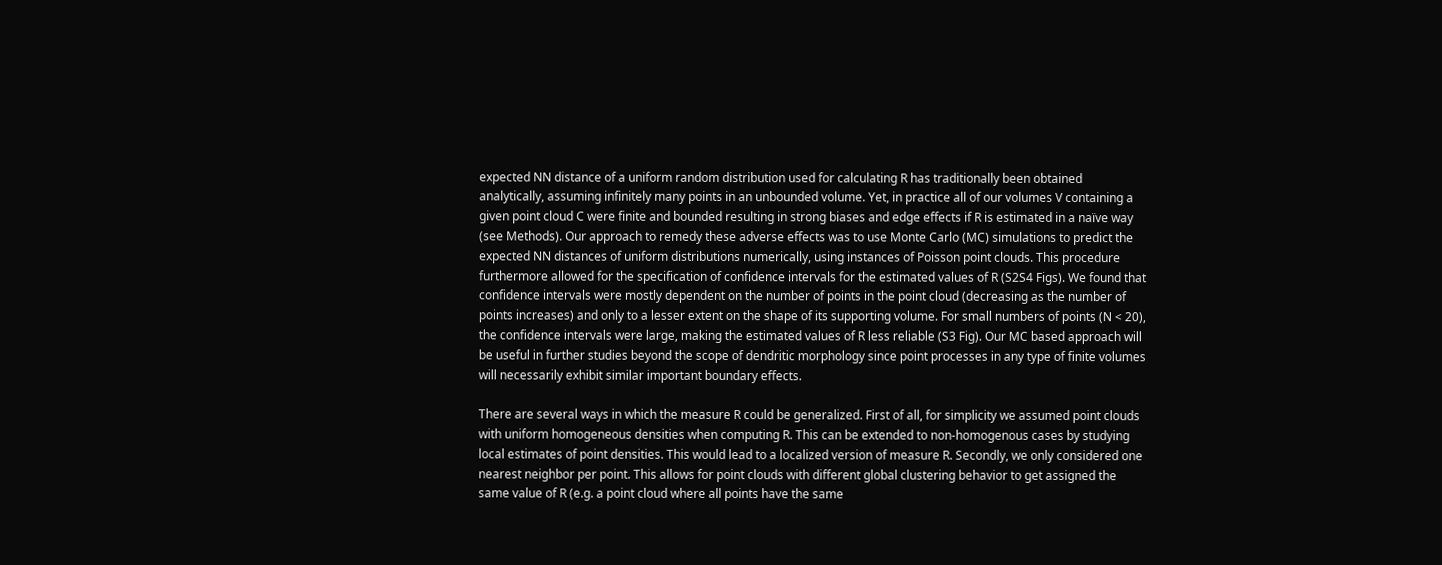expected NN distance of a uniform random distribution used for calculating R has traditionally been obtained analytically, assuming infinitely many points in an unbounded volume. Yet, in practice all of our volumes V containing a given point cloud C were finite and bounded resulting in strong biases and edge effects if R is estimated in a naïve way (see Methods). Our approach to remedy these adverse effects was to use Monte Carlo (MC) simulations to predict the expected NN distances of uniform distributions numerically, using instances of Poisson point clouds. This procedure furthermore allowed for the specification of confidence intervals for the estimated values of R (S2S4 Figs). We found that confidence intervals were mostly dependent on the number of points in the point cloud (decreasing as the number of points increases) and only to a lesser extent on the shape of its supporting volume. For small numbers of points (N < 20), the confidence intervals were large, making the estimated values of R less reliable (S3 Fig). Our MC based approach will be useful in further studies beyond the scope of dendritic morphology since point processes in any type of finite volumes will necessarily exhibit similar important boundary effects.

There are several ways in which the measure R could be generalized. First of all, for simplicity we assumed point clouds with uniform homogeneous densities when computing R. This can be extended to non-homogenous cases by studying local estimates of point densities. This would lead to a localized version of measure R. Secondly, we only considered one nearest neighbor per point. This allows for point clouds with different global clustering behavior to get assigned the same value of R (e.g. a point cloud where all points have the same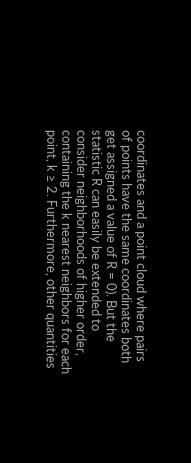coordinates and a point cloud where pairs of points have the same coordinates both get assigned a value of R = 0). But the statistic R can easily be extended to consider neighborhoods of higher order, containing the k nearest neighbors for each point, k ≥ 2. Furthermore, other quantities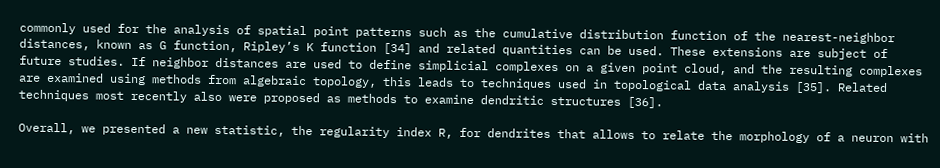commonly used for the analysis of spatial point patterns such as the cumulative distribution function of the nearest-neighbor distances, known as G function, Ripley’s K function [34] and related quantities can be used. These extensions are subject of future studies. If neighbor distances are used to define simplicial complexes on a given point cloud, and the resulting complexes are examined using methods from algebraic topology, this leads to techniques used in topological data analysis [35]. Related techniques most recently also were proposed as methods to examine dendritic structures [36].

Overall, we presented a new statistic, the regularity index R, for dendrites that allows to relate the morphology of a neuron with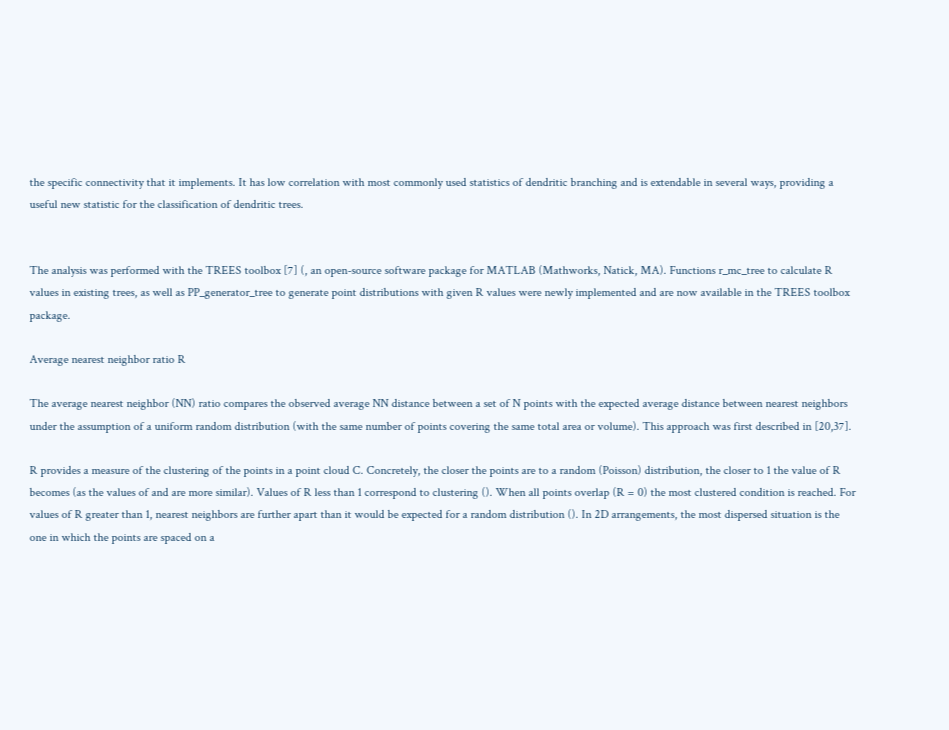the specific connectivity that it implements. It has low correlation with most commonly used statistics of dendritic branching and is extendable in several ways, providing a useful new statistic for the classification of dendritic trees.


The analysis was performed with the TREES toolbox [7] (, an open-source software package for MATLAB (Mathworks, Natick, MA). Functions r_mc_tree to calculate R values in existing trees, as well as PP_generator_tree to generate point distributions with given R values were newly implemented and are now available in the TREES toolbox package.

Average nearest neighbor ratio R

The average nearest neighbor (NN) ratio compares the observed average NN distance between a set of N points with the expected average distance between nearest neighbors under the assumption of a uniform random distribution (with the same number of points covering the same total area or volume). This approach was first described in [20,37].

R provides a measure of the clustering of the points in a point cloud C. Concretely, the closer the points are to a random (Poisson) distribution, the closer to 1 the value of R becomes (as the values of and are more similar). Values of R less than 1 correspond to clustering (). When all points overlap (R = 0) the most clustered condition is reached. For values of R greater than 1, nearest neighbors are further apart than it would be expected for a random distribution (). In 2D arrangements, the most dispersed situation is the one in which the points are spaced on a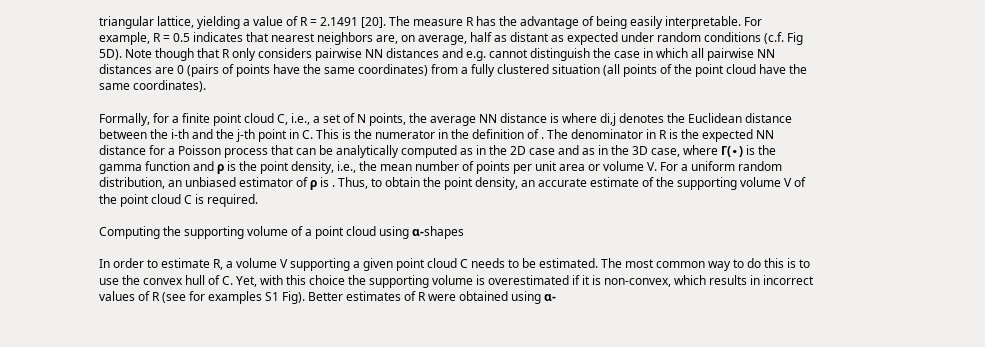triangular lattice, yielding a value of R = 2.1491 [20]. The measure R has the advantage of being easily interpretable. For example, R = 0.5 indicates that nearest neighbors are, on average, half as distant as expected under random conditions (c.f. Fig 5D). Note though that R only considers pairwise NN distances and e.g. cannot distinguish the case in which all pairwise NN distances are 0 (pairs of points have the same coordinates) from a fully clustered situation (all points of the point cloud have the same coordinates).

Formally, for a finite point cloud C, i.e., a set of N points, the average NN distance is where di,j denotes the Euclidean distance between the i-th and the j-th point in C. This is the numerator in the definition of . The denominator in R is the expected NN distance for a Poisson process that can be analytically computed as in the 2D case and as in the 3D case, where Γ(∙) is the gamma function and ρ is the point density, i.e., the mean number of points per unit area or volume V. For a uniform random distribution, an unbiased estimator of ρ is . Thus, to obtain the point density, an accurate estimate of the supporting volume V of the point cloud C is required.

Computing the supporting volume of a point cloud using α-shapes

In order to estimate R, a volume V supporting a given point cloud C needs to be estimated. The most common way to do this is to use the convex hull of C. Yet, with this choice the supporting volume is overestimated if it is non-convex, which results in incorrect values of R (see for examples S1 Fig). Better estimates of R were obtained using α-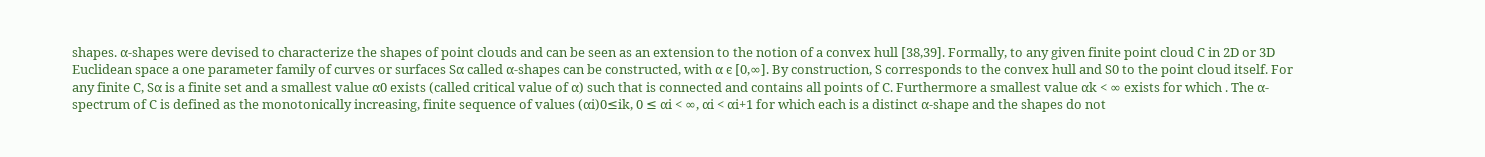shapes. α-shapes were devised to characterize the shapes of point clouds and can be seen as an extension to the notion of a convex hull [38,39]. Formally, to any given finite point cloud C in 2D or 3D Euclidean space a one parameter family of curves or surfaces Sα called α-shapes can be constructed, with α ϵ [0,∞]. By construction, S corresponds to the convex hull and S0 to the point cloud itself. For any finite C, Sα is a finite set and a smallest value α0 exists (called critical value of α) such that is connected and contains all points of C. Furthermore a smallest value αk < ∞ exists for which . The α-spectrum of C is defined as the monotonically increasing, finite sequence of values (αi)0≤ik, 0 ≤ αi < ∞, αi < αi+1 for which each is a distinct α-shape and the shapes do not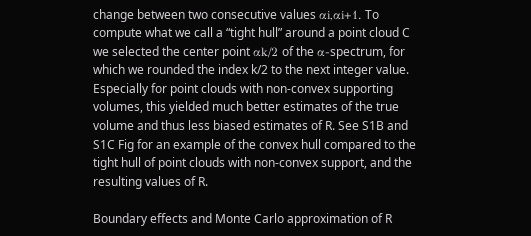change between two consecutive values αi,αi+1. To compute what we call a “tight hull” around a point cloud C we selected the center point αk/2 of the α-spectrum, for which we rounded the index k/2 to the next integer value. Especially for point clouds with non-convex supporting volumes, this yielded much better estimates of the true volume and thus less biased estimates of R. See S1B and S1C Fig for an example of the convex hull compared to the tight hull of point clouds with non-convex support, and the resulting values of R.

Boundary effects and Monte Carlo approximation of R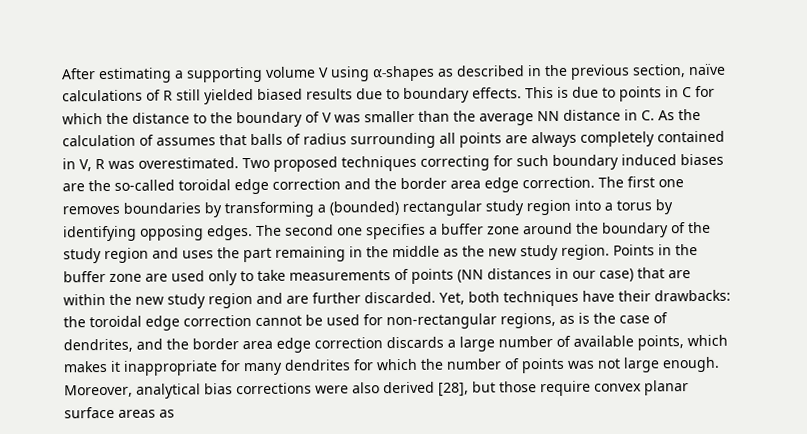After estimating a supporting volume V using α-shapes as described in the previous section, naïve calculations of R still yielded biased results due to boundary effects. This is due to points in C for which the distance to the boundary of V was smaller than the average NN distance in C. As the calculation of assumes that balls of radius surrounding all points are always completely contained in V, R was overestimated. Two proposed techniques correcting for such boundary induced biases are the so-called toroidal edge correction and the border area edge correction. The first one removes boundaries by transforming a (bounded) rectangular study region into a torus by identifying opposing edges. The second one specifies a buffer zone around the boundary of the study region and uses the part remaining in the middle as the new study region. Points in the buffer zone are used only to take measurements of points (NN distances in our case) that are within the new study region and are further discarded. Yet, both techniques have their drawbacks: the toroidal edge correction cannot be used for non-rectangular regions, as is the case of dendrites, and the border area edge correction discards a large number of available points, which makes it inappropriate for many dendrites for which the number of points was not large enough. Moreover, analytical bias corrections were also derived [28], but those require convex planar surface areas as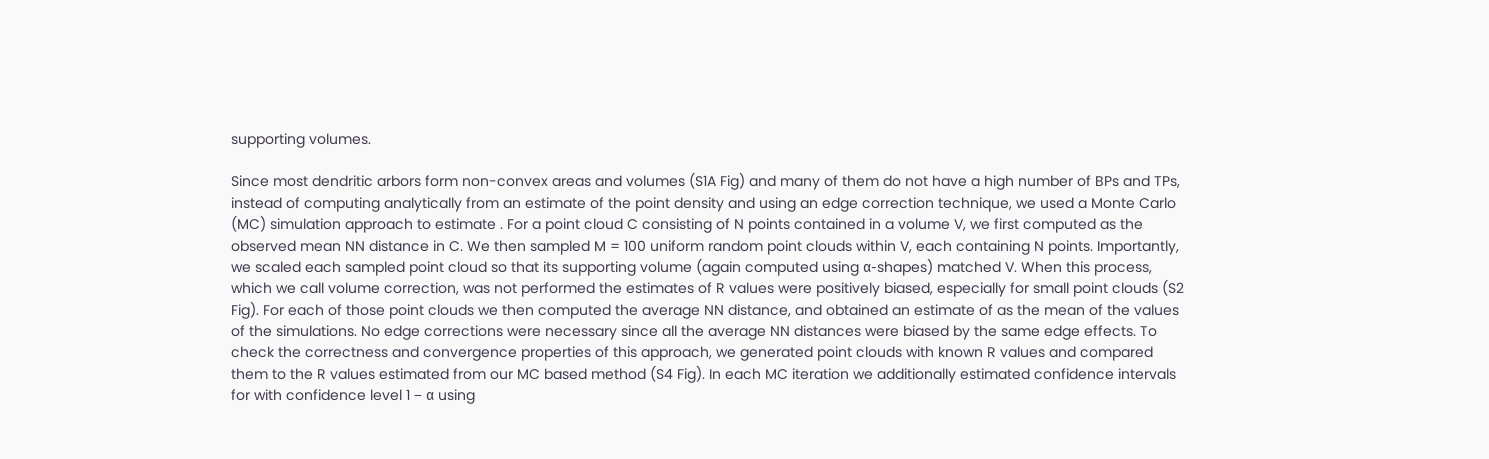supporting volumes.

Since most dendritic arbors form non-convex areas and volumes (S1A Fig) and many of them do not have a high number of BPs and TPs, instead of computing analytically from an estimate of the point density and using an edge correction technique, we used a Monte Carlo (MC) simulation approach to estimate . For a point cloud C consisting of N points contained in a volume V, we first computed as the observed mean NN distance in C. We then sampled M = 100 uniform random point clouds within V, each containing N points. Importantly, we scaled each sampled point cloud so that its supporting volume (again computed using α-shapes) matched V. When this process, which we call volume correction, was not performed the estimates of R values were positively biased, especially for small point clouds (S2 Fig). For each of those point clouds we then computed the average NN distance, and obtained an estimate of as the mean of the values of the simulations. No edge corrections were necessary since all the average NN distances were biased by the same edge effects. To check the correctness and convergence properties of this approach, we generated point clouds with known R values and compared them to the R values estimated from our MC based method (S4 Fig). In each MC iteration we additionally estimated confidence intervals for with confidence level 1 − α using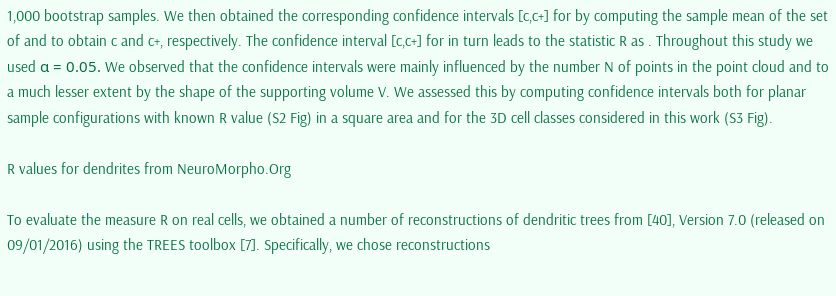1,000 bootstrap samples. We then obtained the corresponding confidence intervals [c,c+] for by computing the sample mean of the set of and to obtain c and c+, respectively. The confidence interval [c,c+] for in turn leads to the statistic R as . Throughout this study we used α = 0.05. We observed that the confidence intervals were mainly influenced by the number N of points in the point cloud and to a much lesser extent by the shape of the supporting volume V. We assessed this by computing confidence intervals both for planar sample configurations with known R value (S2 Fig) in a square area and for the 3D cell classes considered in this work (S3 Fig).

R values for dendrites from NeuroMorpho.Org

To evaluate the measure R on real cells, we obtained a number of reconstructions of dendritic trees from [40], Version 7.0 (released on 09/01/2016) using the TREES toolbox [7]. Specifically, we chose reconstructions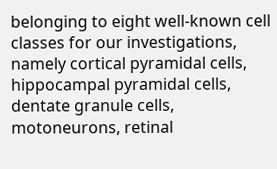belonging to eight well-known cell classes for our investigations, namely cortical pyramidal cells, hippocampal pyramidal cells, dentate granule cells, motoneurons, retinal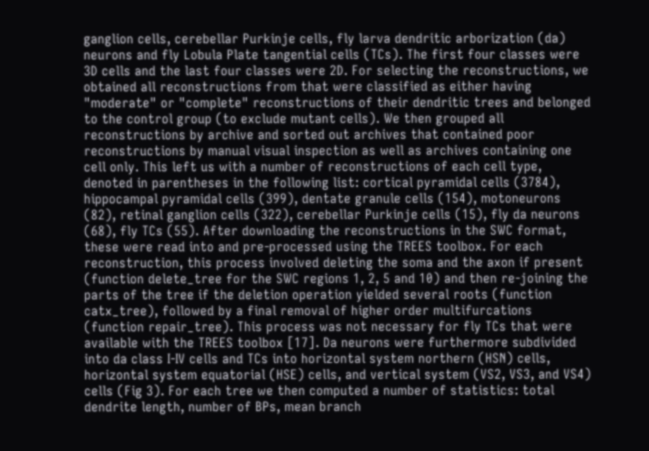ganglion cells, cerebellar Purkinje cells, fly larva dendritic arborization (da) neurons and fly Lobula Plate tangential cells (TCs). The first four classes were 3D cells and the last four classes were 2D. For selecting the reconstructions, we obtained all reconstructions from that were classified as either having "moderate" or "complete" reconstructions of their dendritic trees and belonged to the control group (to exclude mutant cells). We then grouped all reconstructions by archive and sorted out archives that contained poor reconstructions by manual visual inspection as well as archives containing one cell only. This left us with a number of reconstructions of each cell type, denoted in parentheses in the following list: cortical pyramidal cells (3784), hippocampal pyramidal cells (399), dentate granule cells (154), motoneurons (82), retinal ganglion cells (322), cerebellar Purkinje cells (15), fly da neurons (68), fly TCs (55). After downloading the reconstructions in the SWC format, these were read into and pre-processed using the TREES toolbox. For each reconstruction, this process involved deleting the soma and the axon if present (function delete_tree for the SWC regions 1, 2, 5 and 10) and then re-joining the parts of the tree if the deletion operation yielded several roots (function catx_tree), followed by a final removal of higher order multifurcations (function repair_tree). This process was not necessary for fly TCs that were available with the TREES toolbox [17]. Da neurons were furthermore subdivided into da class I-IV cells and TCs into horizontal system northern (HSN) cells, horizontal system equatorial (HSE) cells, and vertical system (VS2, VS3, and VS4) cells (Fig 3). For each tree we then computed a number of statistics: total dendrite length, number of BPs, mean branch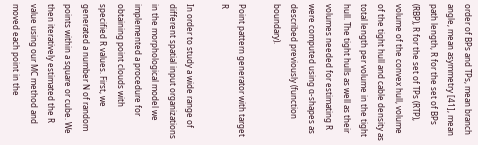order of BPs and TPs, mean branch angle, mean asymmetry [41], mean path length, R for the set of BPs (RBP), R for the set of TPs (RTP), volume of the convex hull, volume of the tight hull and cable density as total length per volume in the tight hull. The tight hulls as well as their volumes needed for estimating R were computed using α-shapes as described previously (function boundary).

Point pattern generator with target R

In order to study a wide range of different spatial input organizations in the morphological model we implemented a procedure for obtaining point clouds with specified R values. First, we generated a number N of random points within a square or cube. We then iteratively estimated the R value using our MC method and moved each point in the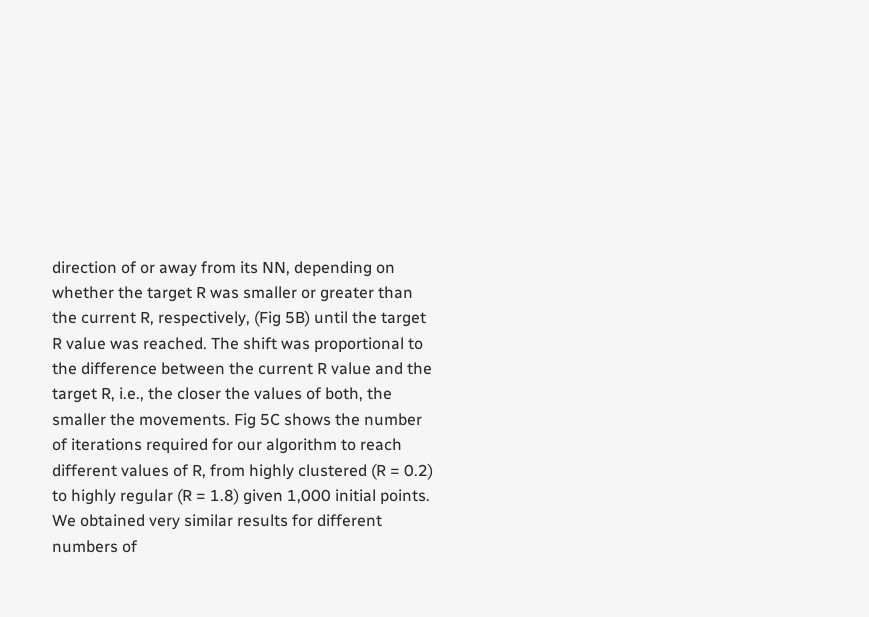direction of or away from its NN, depending on whether the target R was smaller or greater than the current R, respectively, (Fig 5B) until the target R value was reached. The shift was proportional to the difference between the current R value and the target R, i.e., the closer the values of both, the smaller the movements. Fig 5C shows the number of iterations required for our algorithm to reach different values of R, from highly clustered (R = 0.2) to highly regular (R = 1.8) given 1,000 initial points. We obtained very similar results for different numbers of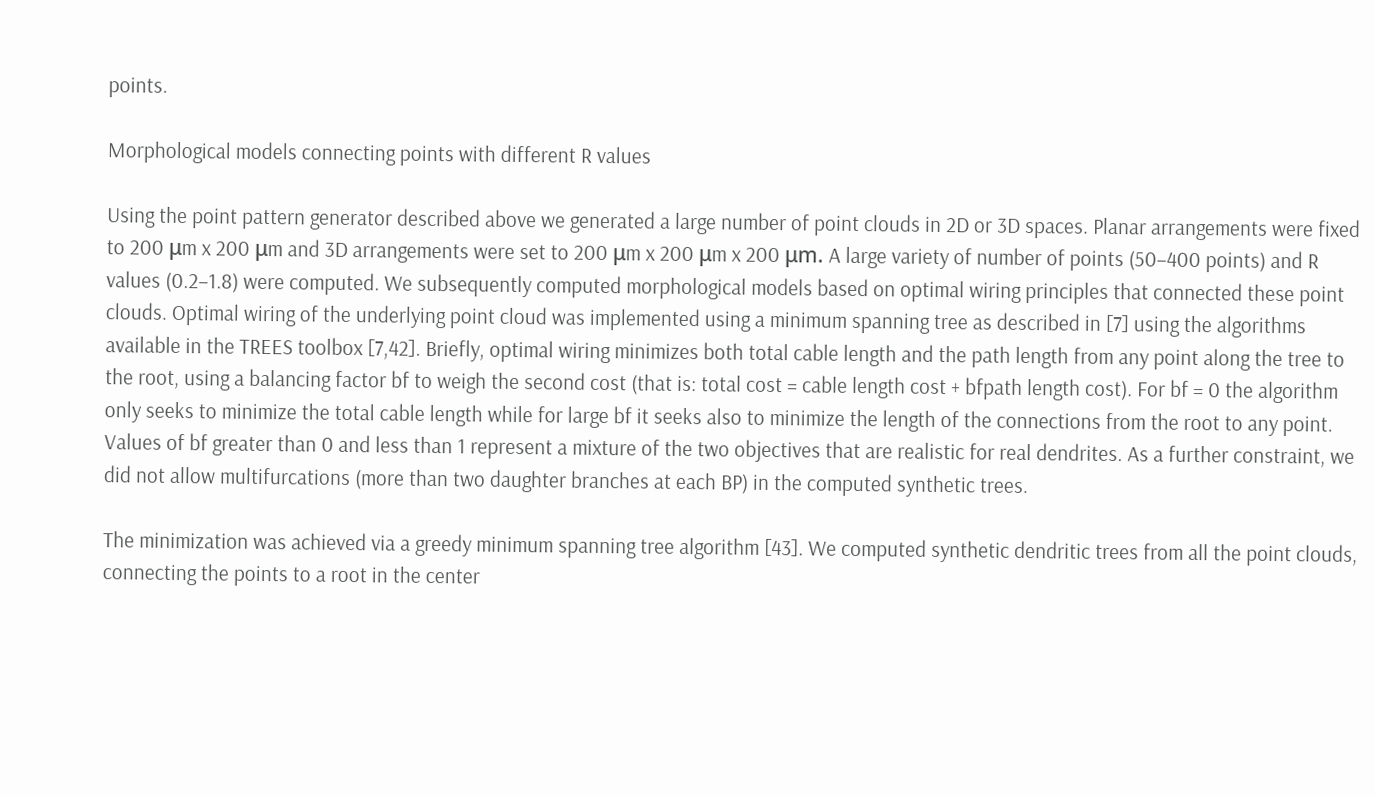points.

Morphological models connecting points with different R values

Using the point pattern generator described above we generated a large number of point clouds in 2D or 3D spaces. Planar arrangements were fixed to 200 μm x 200 μm and 3D arrangements were set to 200 μm x 200 μm x 200 μm. A large variety of number of points (50–400 points) and R values (0.2–1.8) were computed. We subsequently computed morphological models based on optimal wiring principles that connected these point clouds. Optimal wiring of the underlying point cloud was implemented using a minimum spanning tree as described in [7] using the algorithms available in the TREES toolbox [7,42]. Briefly, optimal wiring minimizes both total cable length and the path length from any point along the tree to the root, using a balancing factor bf to weigh the second cost (that is: total cost = cable length cost + bfpath length cost). For bf = 0 the algorithm only seeks to minimize the total cable length while for large bf it seeks also to minimize the length of the connections from the root to any point. Values of bf greater than 0 and less than 1 represent a mixture of the two objectives that are realistic for real dendrites. As a further constraint, we did not allow multifurcations (more than two daughter branches at each BP) in the computed synthetic trees.

The minimization was achieved via a greedy minimum spanning tree algorithm [43]. We computed synthetic dendritic trees from all the point clouds, connecting the points to a root in the center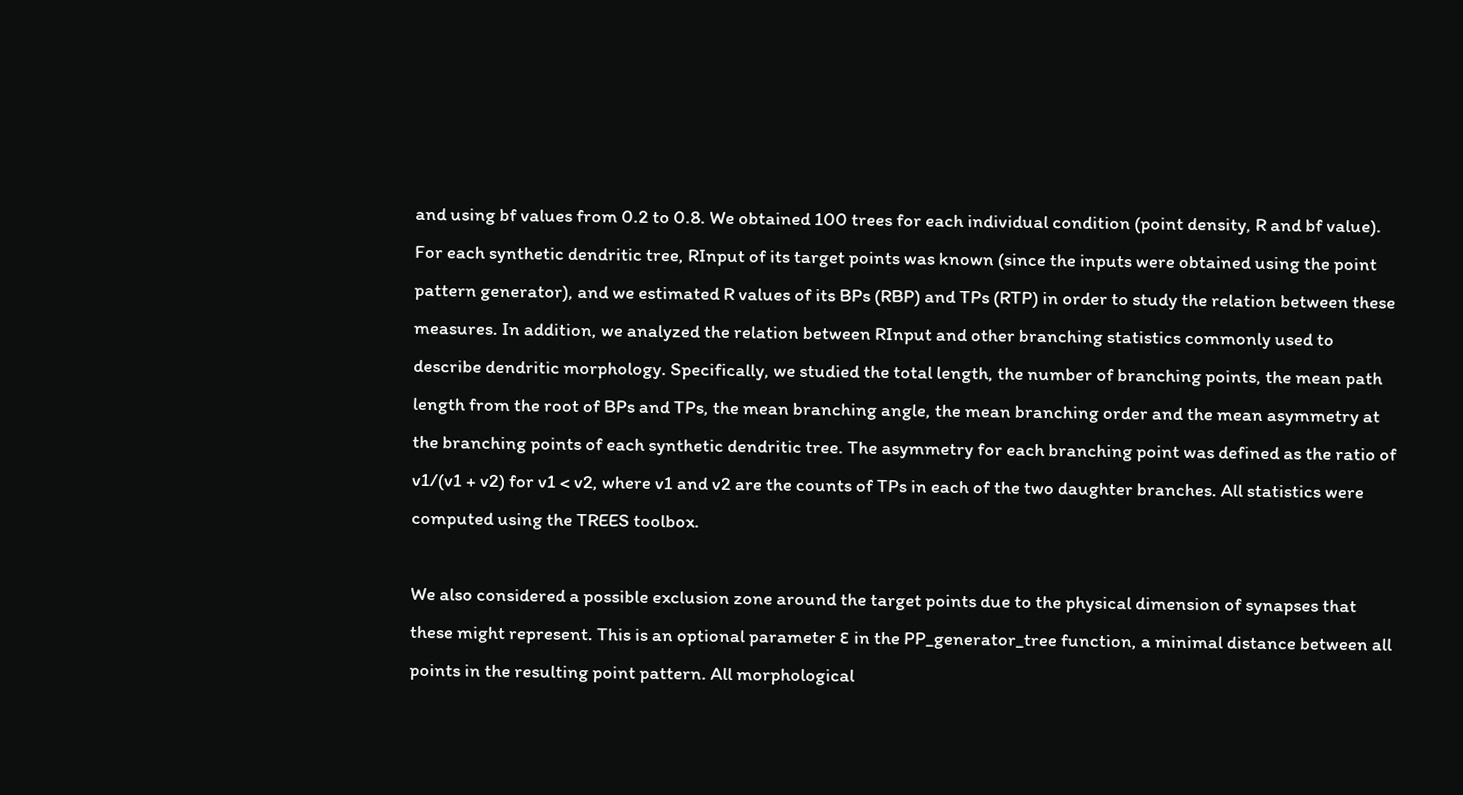and using bf values from 0.2 to 0.8. We obtained 100 trees for each individual condition (point density, R and bf value). For each synthetic dendritic tree, RInput of its target points was known (since the inputs were obtained using the point pattern generator), and we estimated R values of its BPs (RBP) and TPs (RTP) in order to study the relation between these measures. In addition, we analyzed the relation between RInput and other branching statistics commonly used to describe dendritic morphology. Specifically, we studied the total length, the number of branching points, the mean path length from the root of BPs and TPs, the mean branching angle, the mean branching order and the mean asymmetry at the branching points of each synthetic dendritic tree. The asymmetry for each branching point was defined as the ratio of v1/(v1 + v2) for v1 < v2, where v1 and v2 are the counts of TPs in each of the two daughter branches. All statistics were computed using the TREES toolbox.

We also considered a possible exclusion zone around the target points due to the physical dimension of synapses that these might represent. This is an optional parameter ε in the PP_generator_tree function, a minimal distance between all points in the resulting point pattern. All morphological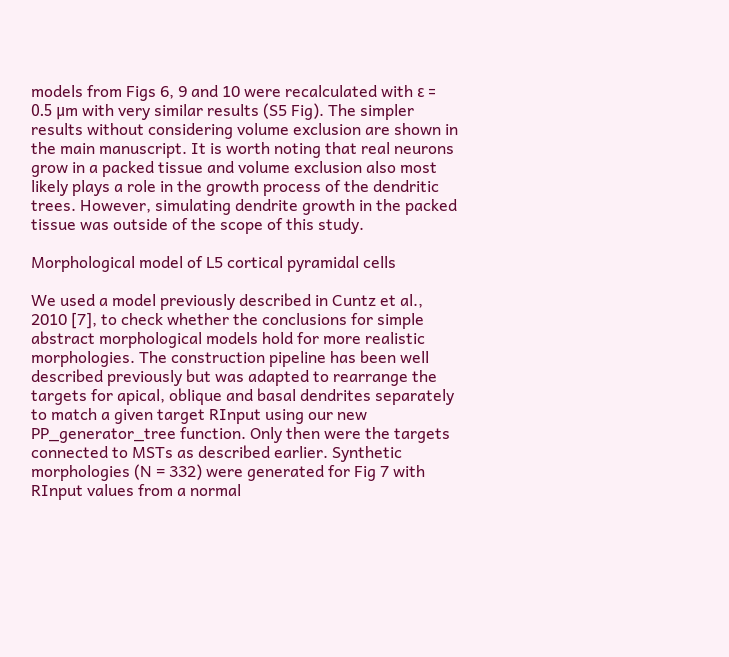models from Figs 6, 9 and 10 were recalculated with ε = 0.5 μm with very similar results (S5 Fig). The simpler results without considering volume exclusion are shown in the main manuscript. It is worth noting that real neurons grow in a packed tissue and volume exclusion also most likely plays a role in the growth process of the dendritic trees. However, simulating dendrite growth in the packed tissue was outside of the scope of this study.

Morphological model of L5 cortical pyramidal cells

We used a model previously described in Cuntz et al., 2010 [7], to check whether the conclusions for simple abstract morphological models hold for more realistic morphologies. The construction pipeline has been well described previously but was adapted to rearrange the targets for apical, oblique and basal dendrites separately to match a given target RInput using our new PP_generator_tree function. Only then were the targets connected to MSTs as described earlier. Synthetic morphologies (N = 332) were generated for Fig 7 with RInput values from a normal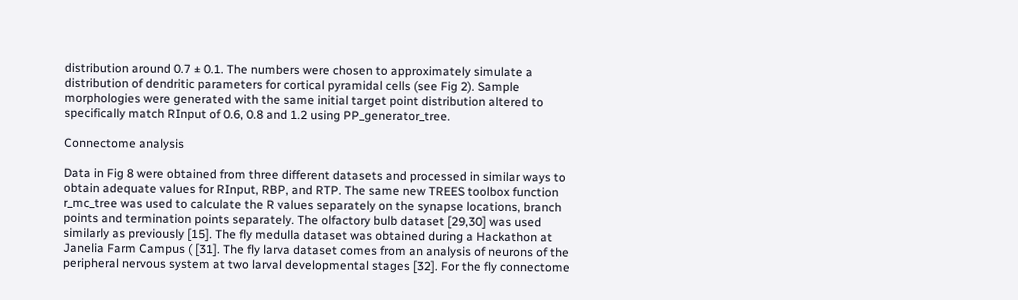distribution around 0.7 ± 0.1. The numbers were chosen to approximately simulate a distribution of dendritic parameters for cortical pyramidal cells (see Fig 2). Sample morphologies were generated with the same initial target point distribution altered to specifically match RInput of 0.6, 0.8 and 1.2 using PP_generator_tree.

Connectome analysis

Data in Fig 8 were obtained from three different datasets and processed in similar ways to obtain adequate values for RInput, RBP, and RTP. The same new TREES toolbox function r_mc_tree was used to calculate the R values separately on the synapse locations, branch points and termination points separately. The olfactory bulb dataset [29,30] was used similarly as previously [15]. The fly medulla dataset was obtained during a Hackathon at Janelia Farm Campus ( [31]. The fly larva dataset comes from an analysis of neurons of the peripheral nervous system at two larval developmental stages [32]. For the fly connectome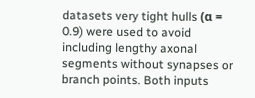datasets very tight hulls (α = 0.9) were used to avoid including lengthy axonal segments without synapses or branch points. Both inputs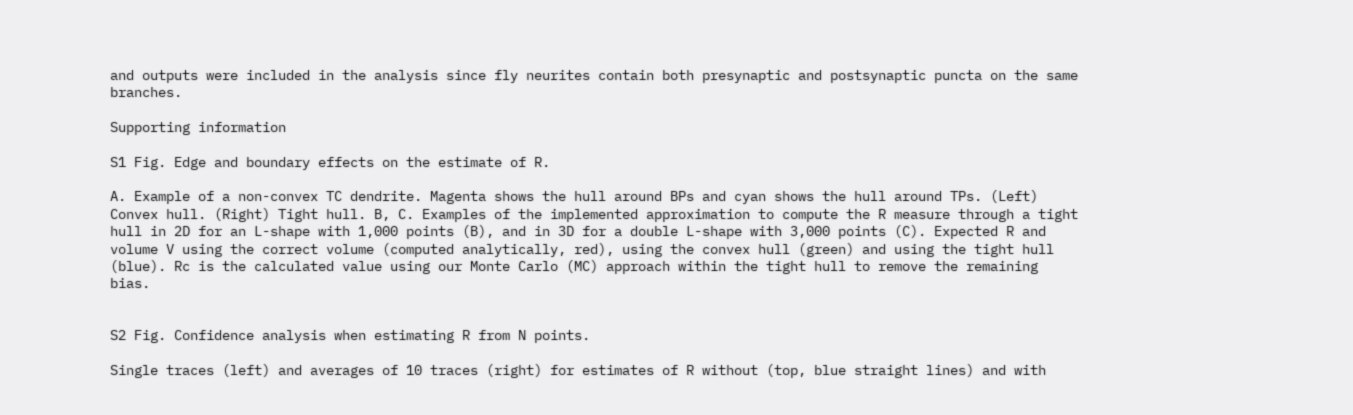and outputs were included in the analysis since fly neurites contain both presynaptic and postsynaptic puncta on the same branches.

Supporting information

S1 Fig. Edge and boundary effects on the estimate of R.

A. Example of a non-convex TC dendrite. Magenta shows the hull around BPs and cyan shows the hull around TPs. (Left) Convex hull. (Right) Tight hull. B, C. Examples of the implemented approximation to compute the R measure through a tight hull in 2D for an L-shape with 1,000 points (B), and in 3D for a double L-shape with 3,000 points (C). Expected R and volume V using the correct volume (computed analytically, red), using the convex hull (green) and using the tight hull (blue). Rc is the calculated value using our Monte Carlo (MC) approach within the tight hull to remove the remaining bias.


S2 Fig. Confidence analysis when estimating R from N points.

Single traces (left) and averages of 10 traces (right) for estimates of R without (top, blue straight lines) and with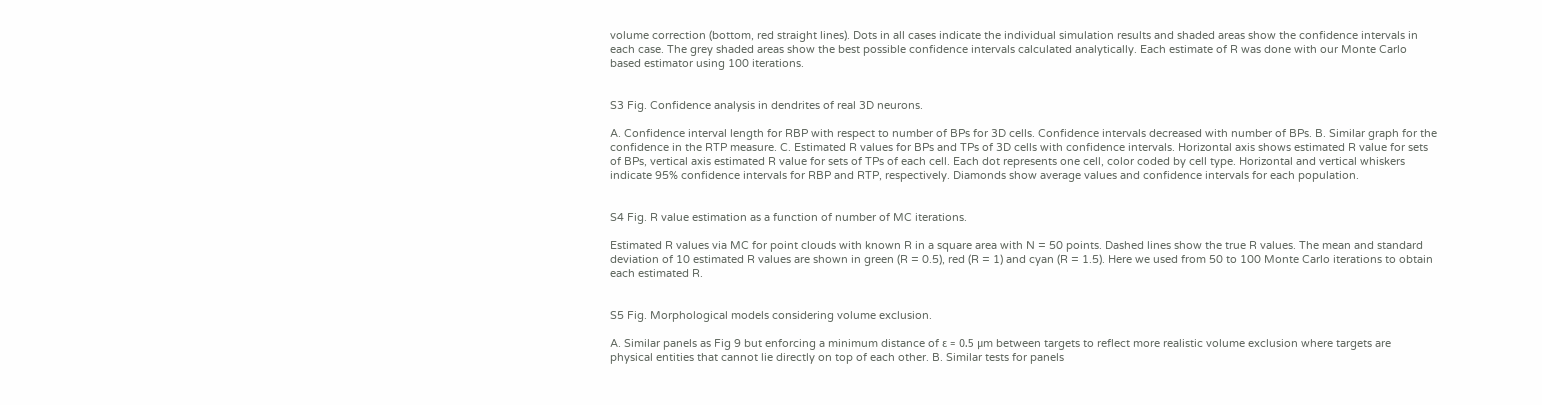volume correction (bottom, red straight lines). Dots in all cases indicate the individual simulation results and shaded areas show the confidence intervals in each case. The grey shaded areas show the best possible confidence intervals calculated analytically. Each estimate of R was done with our Monte Carlo based estimator using 100 iterations.


S3 Fig. Confidence analysis in dendrites of real 3D neurons.

A. Confidence interval length for RBP with respect to number of BPs for 3D cells. Confidence intervals decreased with number of BPs. B. Similar graph for the confidence in the RTP measure. C. Estimated R values for BPs and TPs of 3D cells with confidence intervals. Horizontal axis shows estimated R value for sets of BPs, vertical axis estimated R value for sets of TPs of each cell. Each dot represents one cell, color coded by cell type. Horizontal and vertical whiskers indicate 95% confidence intervals for RBP and RTP, respectively. Diamonds show average values and confidence intervals for each population.


S4 Fig. R value estimation as a function of number of MC iterations.

Estimated R values via MC for point clouds with known R in a square area with N = 50 points. Dashed lines show the true R values. The mean and standard deviation of 10 estimated R values are shown in green (R = 0.5), red (R = 1) and cyan (R = 1.5). Here we used from 50 to 100 Monte Carlo iterations to obtain each estimated R.


S5 Fig. Morphological models considering volume exclusion.

A. Similar panels as Fig 9 but enforcing a minimum distance of ε = 0.5 μm between targets to reflect more realistic volume exclusion where targets are physical entities that cannot lie directly on top of each other. B. Similar tests for panels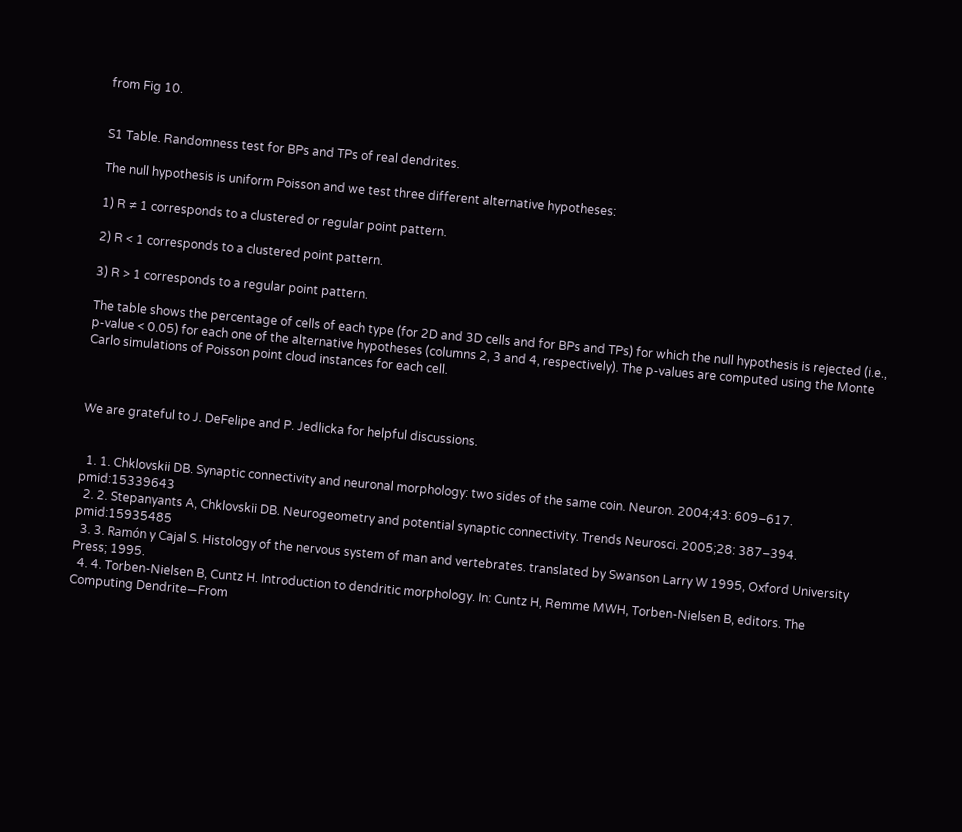from Fig 10.


S1 Table. Randomness test for BPs and TPs of real dendrites.

The null hypothesis is uniform Poisson and we test three different alternative hypotheses:

1) R ≠ 1 corresponds to a clustered or regular point pattern.

2) R < 1 corresponds to a clustered point pattern.

3) R > 1 corresponds to a regular point pattern.

The table shows the percentage of cells of each type (for 2D and 3D cells and for BPs and TPs) for which the null hypothesis is rejected (i.e., p-value < 0.05) for each one of the alternative hypotheses (columns 2, 3 and 4, respectively). The p-values are computed using the Monte Carlo simulations of Poisson point cloud instances for each cell.



We are grateful to J. DeFelipe and P. Jedlicka for helpful discussions.


  1. 1. Chklovskii DB. Synaptic connectivity and neuronal morphology: two sides of the same coin. Neuron. 2004;43: 609–617. pmid:15339643
  2. 2. Stepanyants A, Chklovskii DB. Neurogeometry and potential synaptic connectivity. Trends Neurosci. 2005;28: 387–394. pmid:15935485
  3. 3. Ramón y Cajal S. Histology of the nervous system of man and vertebrates. translated by Swanson Larry W 1995, Oxford University Press; 1995.
  4. 4. Torben-Nielsen B, Cuntz H. Introduction to dendritic morphology. In: Cuntz H, Remme MWH, Torben-Nielsen B, editors. The Computing Dendrite—From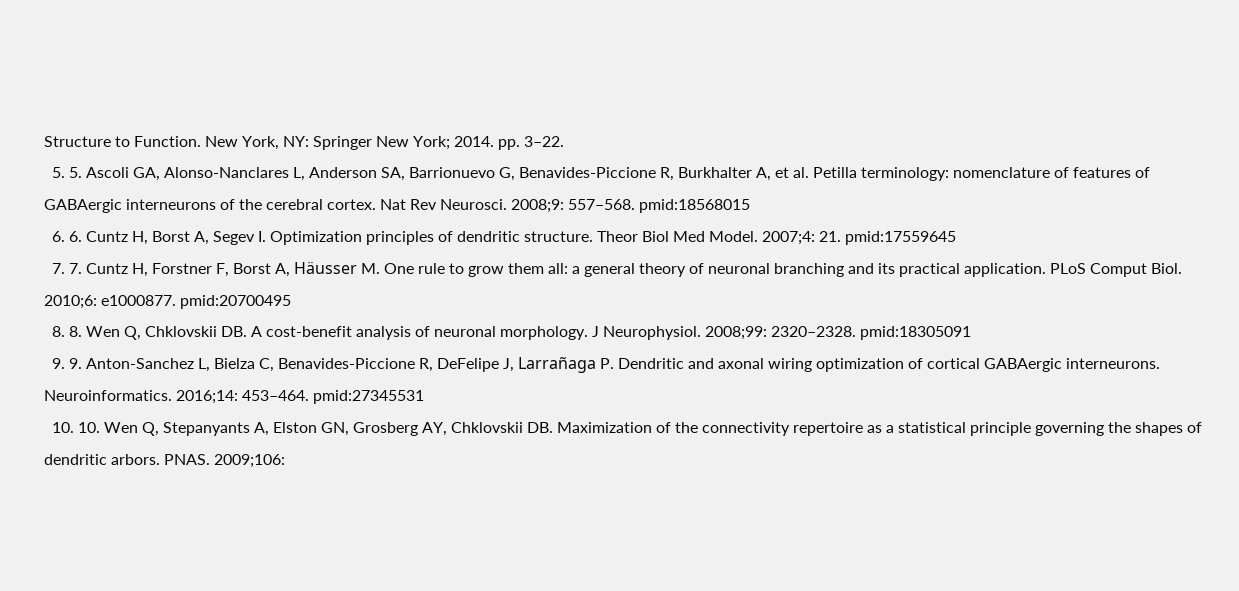Structure to Function. New York, NY: Springer New York; 2014. pp. 3–22.
  5. 5. Ascoli GA, Alonso-Nanclares L, Anderson SA, Barrionuevo G, Benavides-Piccione R, Burkhalter A, et al. Petilla terminology: nomenclature of features of GABAergic interneurons of the cerebral cortex. Nat Rev Neurosci. 2008;9: 557–568. pmid:18568015
  6. 6. Cuntz H, Borst A, Segev I. Optimization principles of dendritic structure. Theor Biol Med Model. 2007;4: 21. pmid:17559645
  7. 7. Cuntz H, Forstner F, Borst A, Häusser M. One rule to grow them all: a general theory of neuronal branching and its practical application. PLoS Comput Biol. 2010;6: e1000877. pmid:20700495
  8. 8. Wen Q, Chklovskii DB. A cost-benefit analysis of neuronal morphology. J Neurophysiol. 2008;99: 2320–2328. pmid:18305091
  9. 9. Anton-Sanchez L, Bielza C, Benavides-Piccione R, DeFelipe J, Larrañaga P. Dendritic and axonal wiring optimization of cortical GABAergic interneurons. Neuroinformatics. 2016;14: 453–464. pmid:27345531
  10. 10. Wen Q, Stepanyants A, Elston GN, Grosberg AY, Chklovskii DB. Maximization of the connectivity repertoire as a statistical principle governing the shapes of dendritic arbors. PNAS. 2009;106: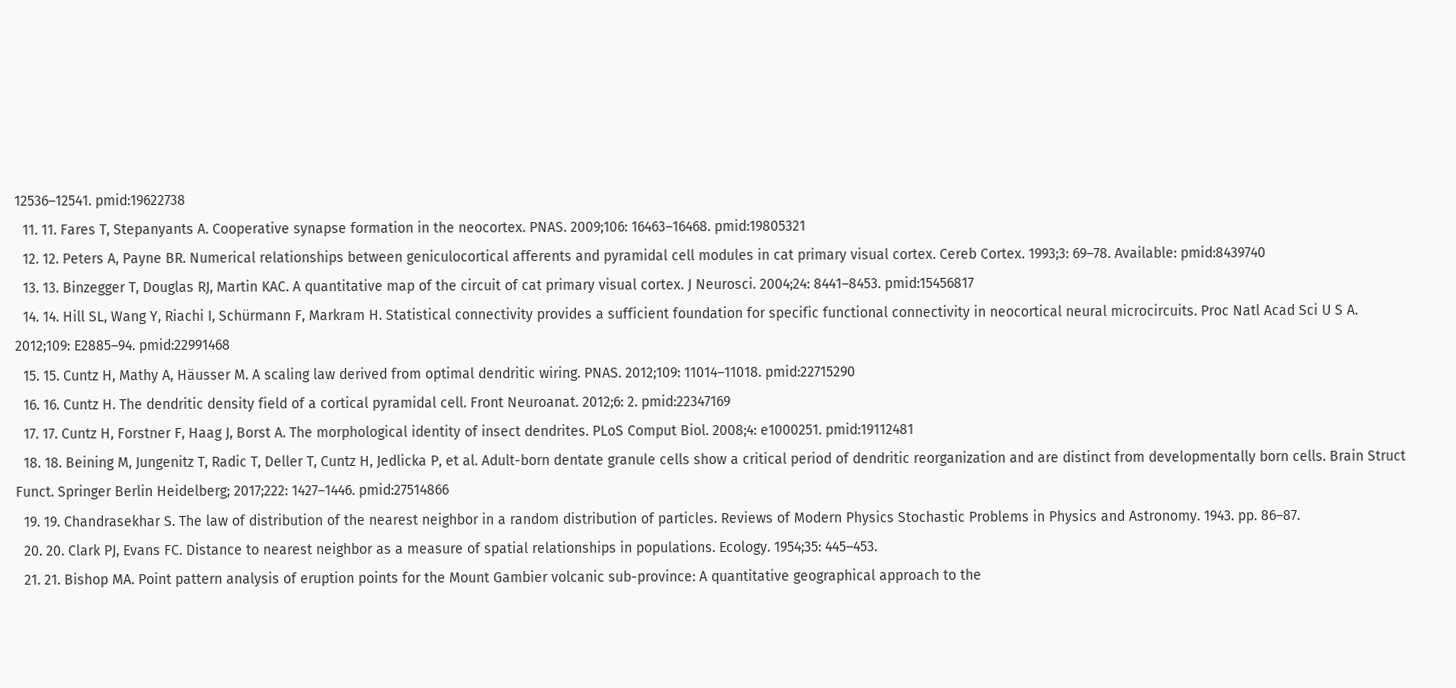12536–12541. pmid:19622738
  11. 11. Fares T, Stepanyants A. Cooperative synapse formation in the neocortex. PNAS. 2009;106: 16463–16468. pmid:19805321
  12. 12. Peters A, Payne BR. Numerical relationships between geniculocortical afferents and pyramidal cell modules in cat primary visual cortex. Cereb Cortex. 1993;3: 69–78. Available: pmid:8439740
  13. 13. Binzegger T, Douglas RJ, Martin KAC. A quantitative map of the circuit of cat primary visual cortex. J Neurosci. 2004;24: 8441–8453. pmid:15456817
  14. 14. Hill SL, Wang Y, Riachi I, Schürmann F, Markram H. Statistical connectivity provides a sufficient foundation for specific functional connectivity in neocortical neural microcircuits. Proc Natl Acad Sci U S A. 2012;109: E2885–94. pmid:22991468
  15. 15. Cuntz H, Mathy A, Häusser M. A scaling law derived from optimal dendritic wiring. PNAS. 2012;109: 11014–11018. pmid:22715290
  16. 16. Cuntz H. The dendritic density field of a cortical pyramidal cell. Front Neuroanat. 2012;6: 2. pmid:22347169
  17. 17. Cuntz H, Forstner F, Haag J, Borst A. The morphological identity of insect dendrites. PLoS Comput Biol. 2008;4: e1000251. pmid:19112481
  18. 18. Beining M, Jungenitz T, Radic T, Deller T, Cuntz H, Jedlicka P, et al. Adult-born dentate granule cells show a critical period of dendritic reorganization and are distinct from developmentally born cells. Brain Struct Funct. Springer Berlin Heidelberg; 2017;222: 1427–1446. pmid:27514866
  19. 19. Chandrasekhar S. The law of distribution of the nearest neighbor in a random distribution of particles. Reviews of Modern Physics Stochastic Problems in Physics and Astronomy. 1943. pp. 86–87.
  20. 20. Clark PJ, Evans FC. Distance to nearest neighbor as a measure of spatial relationships in populations. Ecology. 1954;35: 445–453.
  21. 21. Bishop MA. Point pattern analysis of eruption points for the Mount Gambier volcanic sub-province: A quantitative geographical approach to the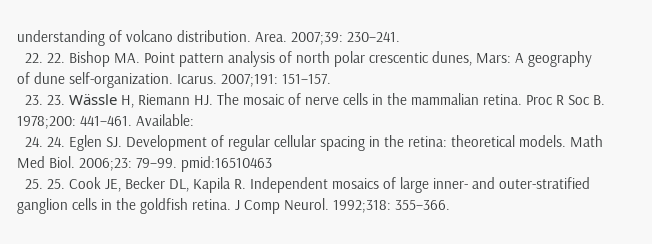understanding of volcano distribution. Area. 2007;39: 230–241.
  22. 22. Bishop MA. Point pattern analysis of north polar crescentic dunes, Mars: A geography of dune self-organization. Icarus. 2007;191: 151–157.
  23. 23. Wässle H, Riemann HJ. The mosaic of nerve cells in the mammalian retina. Proc R Soc B. 1978;200: 441–461. Available:
  24. 24. Eglen SJ. Development of regular cellular spacing in the retina: theoretical models. Math Med Biol. 2006;23: 79–99. pmid:16510463
  25. 25. Cook JE, Becker DL, Kapila R. Independent mosaics of large inner- and outer-stratified ganglion cells in the goldfish retina. J Comp Neurol. 1992;318: 355–366.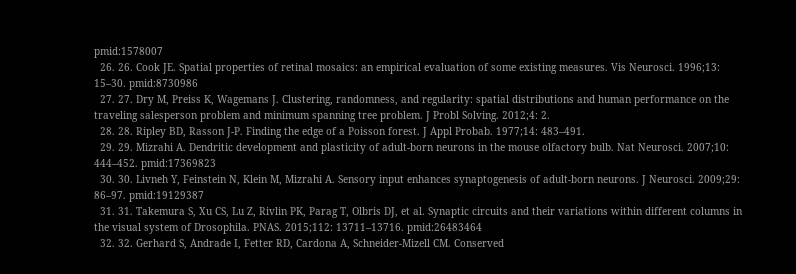pmid:1578007
  26. 26. Cook JE. Spatial properties of retinal mosaics: an empirical evaluation of some existing measures. Vis Neurosci. 1996;13: 15–30. pmid:8730986
  27. 27. Dry M, Preiss K, Wagemans J. Clustering, randomness, and regularity: spatial distributions and human performance on the traveling salesperson problem and minimum spanning tree problem. J Probl Solving. 2012;4: 2.
  28. 28. Ripley BD, Rasson J-P. Finding the edge of a Poisson forest. J Appl Probab. 1977;14: 483–491.
  29. 29. Mizrahi A. Dendritic development and plasticity of adult-born neurons in the mouse olfactory bulb. Nat Neurosci. 2007;10: 444–452. pmid:17369823
  30. 30. Livneh Y, Feinstein N, Klein M, Mizrahi A. Sensory input enhances synaptogenesis of adult-born neurons. J Neurosci. 2009;29: 86–97. pmid:19129387
  31. 31. Takemura S, Xu CS, Lu Z, Rivlin PK, Parag T, Olbris DJ, et al. Synaptic circuits and their variations within different columns in the visual system of Drosophila. PNAS. 2015;112: 13711–13716. pmid:26483464
  32. 32. Gerhard S, Andrade I, Fetter RD, Cardona A, Schneider-Mizell CM. Conserved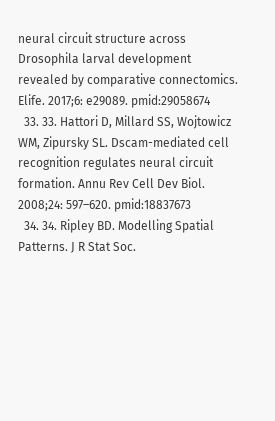neural circuit structure across Drosophila larval development revealed by comparative connectomics. Elife. 2017;6: e29089. pmid:29058674
  33. 33. Hattori D, Millard SS, Wojtowicz WM, Zipursky SL. Dscam-mediated cell recognition regulates neural circuit formation. Annu Rev Cell Dev Biol. 2008;24: 597–620. pmid:18837673
  34. 34. Ripley BD. Modelling Spatial Patterns. J R Stat Soc.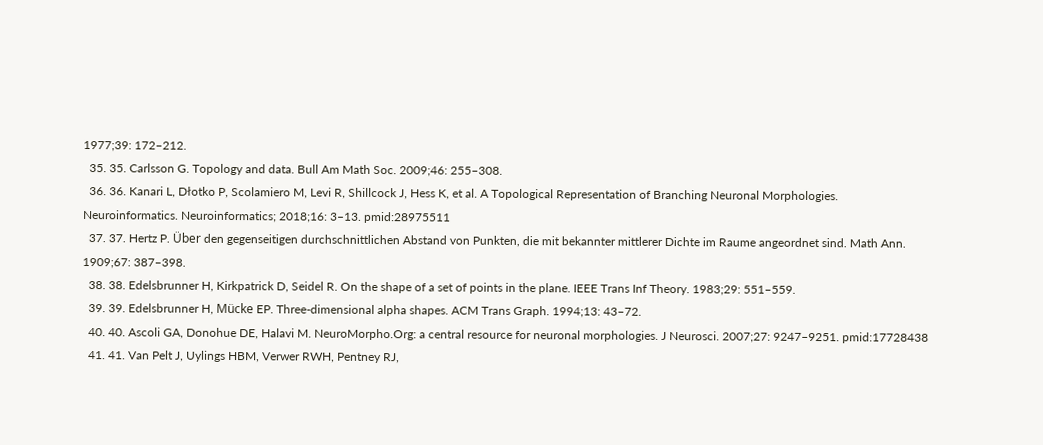1977;39: 172–212.
  35. 35. Carlsson G. Topology and data. Bull Am Math Soc. 2009;46: 255–308.
  36. 36. Kanari L, Dłotko P, Scolamiero M, Levi R, Shillcock J, Hess K, et al. A Topological Representation of Branching Neuronal Morphologies. Neuroinformatics. Neuroinformatics; 2018;16: 3–13. pmid:28975511
  37. 37. Hertz P. Über den gegenseitigen durchschnittlichen Abstand von Punkten, die mit bekannter mittlerer Dichte im Raume angeordnet sind. Math Ann. 1909;67: 387–398.
  38. 38. Edelsbrunner H, Kirkpatrick D, Seidel R. On the shape of a set of points in the plane. IEEE Trans Inf Theory. 1983;29: 551–559.
  39. 39. Edelsbrunner H, Mücke EP. Three-dimensional alpha shapes. ACM Trans Graph. 1994;13: 43–72.
  40. 40. Ascoli GA, Donohue DE, Halavi M. NeuroMorpho.Org: a central resource for neuronal morphologies. J Neurosci. 2007;27: 9247–9251. pmid:17728438
  41. 41. Van Pelt J, Uylings HBM, Verwer RWH, Pentney RJ,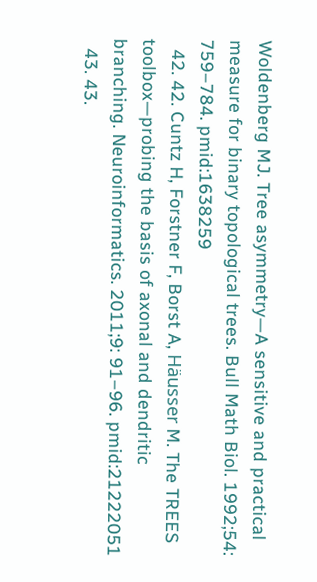Woldenberg MJ. Tree asymmetry—A sensitive and practical measure for binary topological trees. Bull Math Biol. 1992;54: 759–784. pmid:1638259
  42. 42. Cuntz H, Forstner F, Borst A, Häusser M. The TREES toolbox—probing the basis of axonal and dendritic branching. Neuroinformatics. 2011;9: 91–96. pmid:21222051
  43. 43.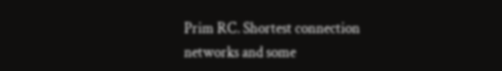Prim RC. Shortest connection networks and some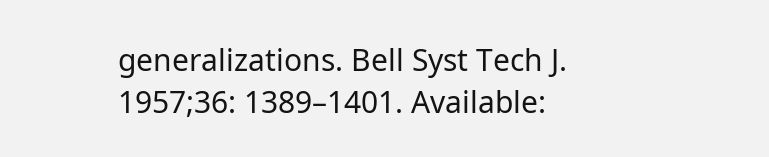generalizations. Bell Syst Tech J. 1957;36: 1389–1401. Available: